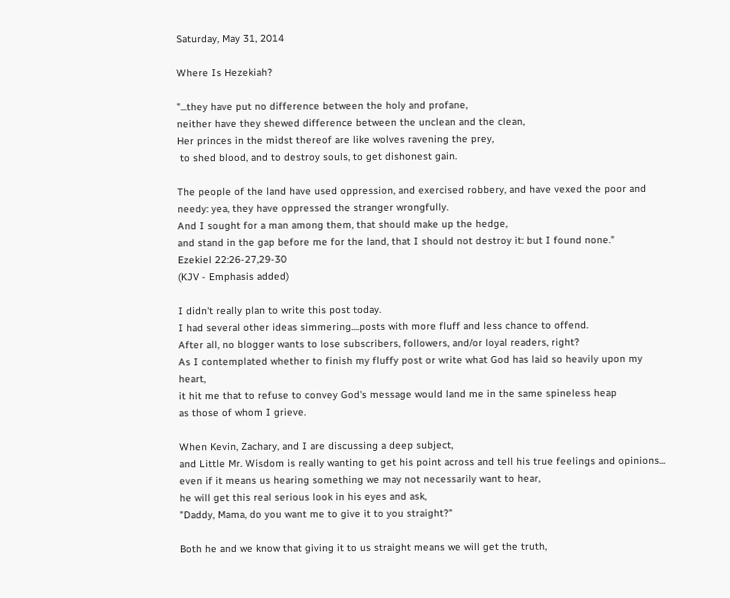Saturday, May 31, 2014

Where Is Hezekiah?

"...they have put no difference between the holy and profane,
neither have they shewed difference between the unclean and the clean,
Her princes in the midst thereof are like wolves ravening the prey,
 to shed blood, and to destroy souls, to get dishonest gain.

The people of the land have used oppression, and exercised robbery, and have vexed the poor and needy: yea, they have oppressed the stranger wrongfully.
And I sought for a man among them, that should make up the hedge,
and stand in the gap before me for the land, that I should not destroy it: but I found none."
Ezekiel 22:26-27,29-30
(KJV - Emphasis added)

I didn't really plan to write this post today.
I had several other ideas simmering....posts with more fluff and less chance to offend.
After all, no blogger wants to lose subscribers, followers, and/or loyal readers, right?
As I contemplated whether to finish my fluffy post or write what God has laid so heavily upon my heart,
it hit me that to refuse to convey God's message would land me in the same spineless heap
as those of whom I grieve.

When Kevin, Zachary, and I are discussing a deep subject,
and Little Mr. Wisdom is really wanting to get his point across and tell his true feelings and opinions...
even if it means us hearing something we may not necessarily want to hear,
he will get this real serious look in his eyes and ask,
"Daddy, Mama, do you want me to give it to you straight?"

Both he and we know that giving it to us straight means we will get the truth,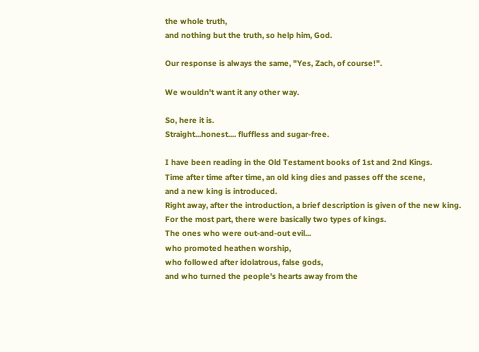the whole truth,
and nothing but the truth, so help him, God.

Our response is always the same, "Yes, Zach, of course!".

We wouldn't want it any other way.

So, here it is.
Straight...honest.... fluffless and sugar-free.

I have been reading in the Old Testament books of 1st and 2nd Kings.
Time after time after time, an old king dies and passes off the scene,
and a new king is introduced.
Right away, after the introduction, a brief description is given of the new king.
For the most part, there were basically two types of kings.
The ones who were out-and-out evil...
who promoted heathen worship,
who followed after idolatrous, false gods,
and who turned the people's hearts away from the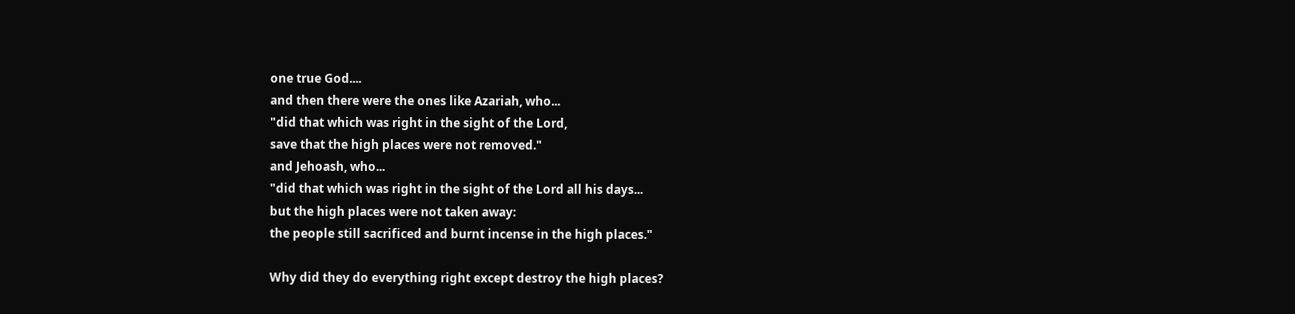one true God....
and then there were the ones like Azariah, who...
"did that which was right in the sight of the Lord,
save that the high places were not removed."
and Jehoash, who...
"did that which was right in the sight of the Lord all his days...
but the high places were not taken away:
the people still sacrificed and burnt incense in the high places."

Why did they do everything right except destroy the high places?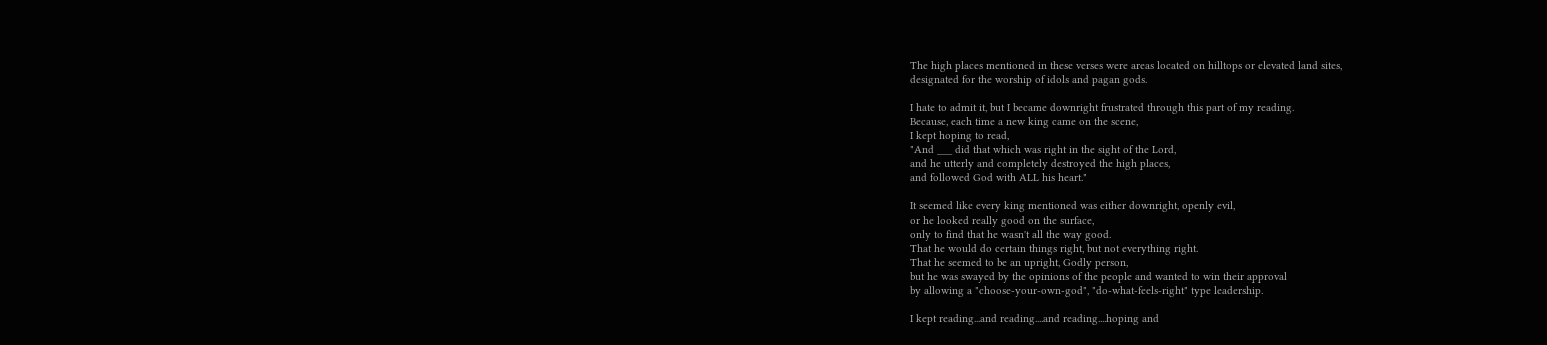The high places mentioned in these verses were areas located on hilltops or elevated land sites,
designated for the worship of idols and pagan gods.

I hate to admit it, but I became downright frustrated through this part of my reading.
Because, each time a new king came on the scene,
I kept hoping to read,
"And ___ did that which was right in the sight of the Lord,
and he utterly and completely destroyed the high places,
and followed God with ALL his heart."

It seemed like every king mentioned was either downright, openly evil,
or he looked really good on the surface,
only to find that he wasn't all the way good.
That he would do certain things right, but not everything right.
That he seemed to be an upright, Godly person,
but he was swayed by the opinions of the people and wanted to win their approval
by allowing a "choose-your-own-god", "do-what-feels-right" type leadership.

I kept reading...and reading....and reading....hoping and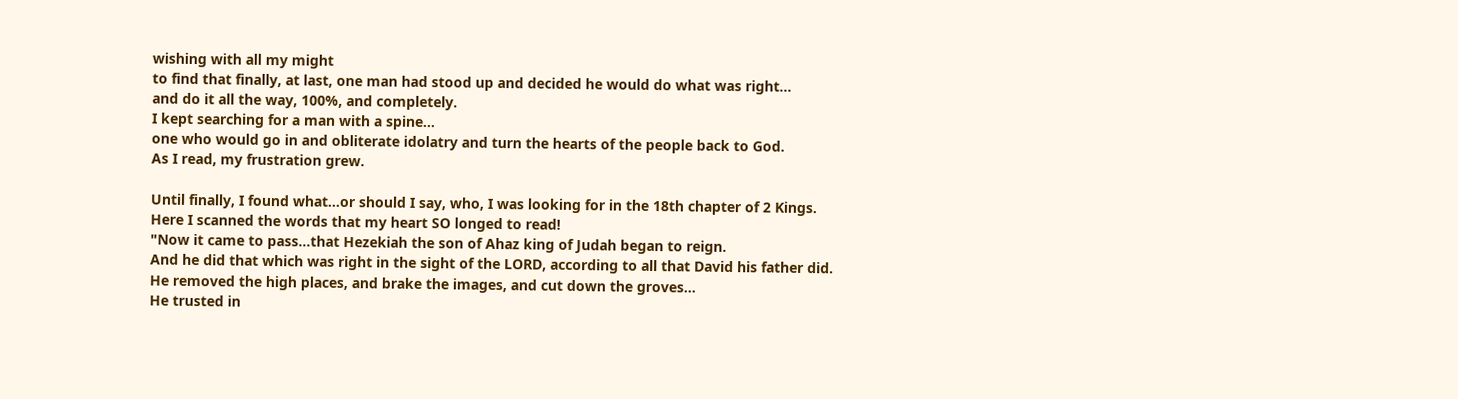wishing with all my might
to find that finally, at last, one man had stood up and decided he would do what was right...
and do it all the way, 100%, and completely.
I kept searching for a man with a spine...
one who would go in and obliterate idolatry and turn the hearts of the people back to God.
As I read, my frustration grew.

Until finally, I found what...or should I say, who, I was looking for in the 18th chapter of 2 Kings.
Here I scanned the words that my heart SO longed to read!
"Now it came to pass...that Hezekiah the son of Ahaz king of Judah began to reign.
And he did that which was right in the sight of the LORD, according to all that David his father did.
He removed the high places, and brake the images, and cut down the groves...
He trusted in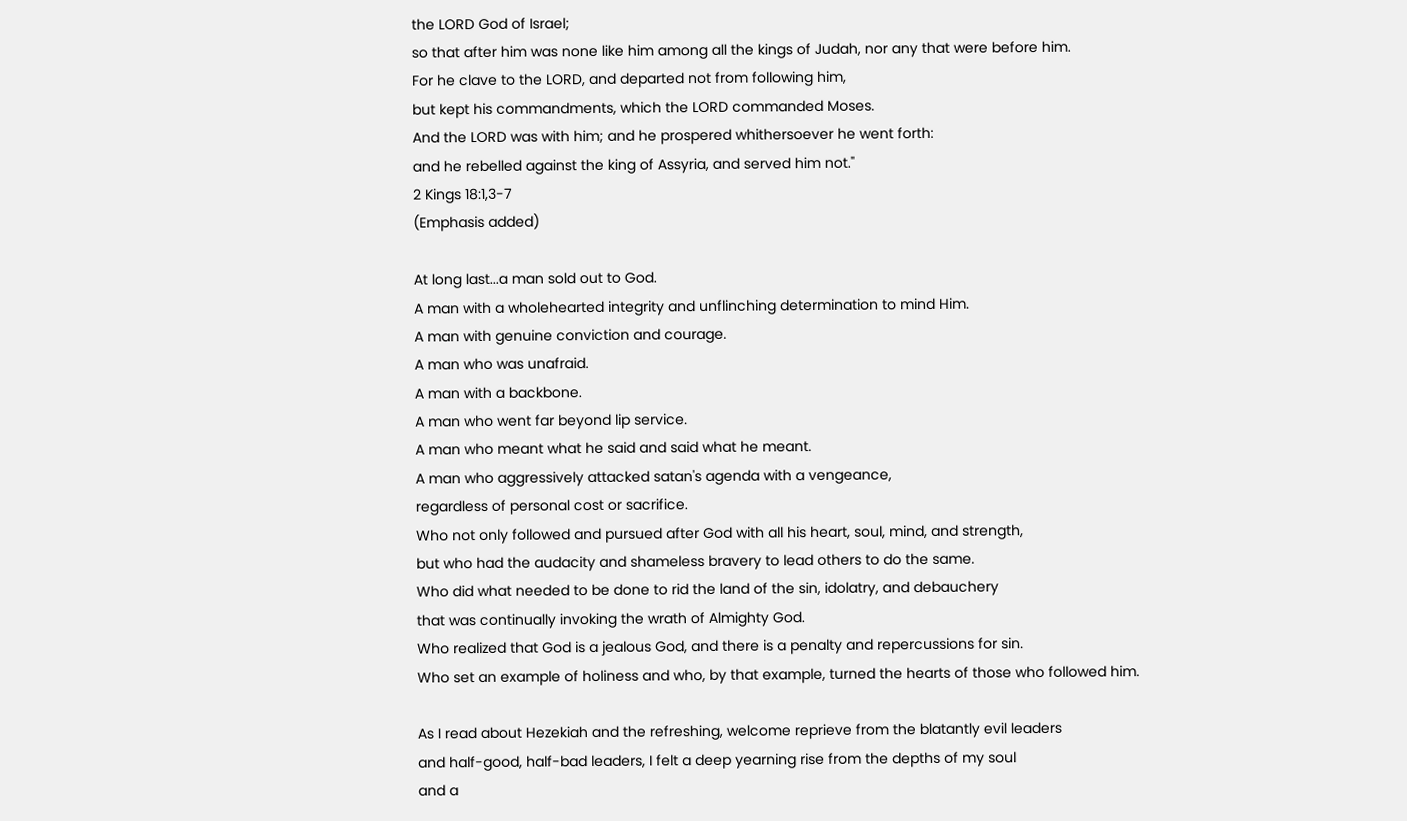the LORD God of Israel;
so that after him was none like him among all the kings of Judah, nor any that were before him.
For he clave to the LORD, and departed not from following him,
but kept his commandments, which the LORD commanded Moses.
And the LORD was with him; and he prospered whithersoever he went forth:
and he rebelled against the king of Assyria, and served him not."
2 Kings 18:1,3-7
(Emphasis added)

At long last...a man sold out to God.
A man with a wholehearted integrity and unflinching determination to mind Him.
A man with genuine conviction and courage.
A man who was unafraid.
A man with a backbone.
A man who went far beyond lip service.
A man who meant what he said and said what he meant.
A man who aggressively attacked satan's agenda with a vengeance,
regardless of personal cost or sacrifice.
Who not only followed and pursued after God with all his heart, soul, mind, and strength,
but who had the audacity and shameless bravery to lead others to do the same.
Who did what needed to be done to rid the land of the sin, idolatry, and debauchery
that was continually invoking the wrath of Almighty God.
Who realized that God is a jealous God, and there is a penalty and repercussions for sin.
Who set an example of holiness and who, by that example, turned the hearts of those who followed him.

As I read about Hezekiah and the refreshing, welcome reprieve from the blatantly evil leaders
and half-good, half-bad leaders, I felt a deep yearning rise from the depths of my soul
and a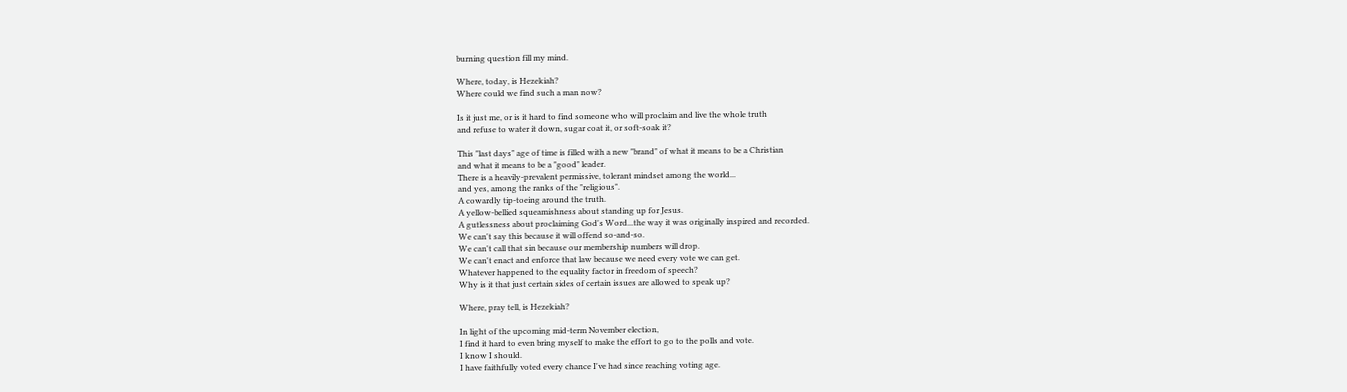burning question fill my mind.

Where, today, is Hezekiah?
Where could we find such a man now?

Is it just me, or is it hard to find someone who will proclaim and live the whole truth
and refuse to water it down, sugar coat it, or soft-soak it?

This "last days" age of time is filled with a new "brand" of what it means to be a Christian
and what it means to be a "good" leader.
There is a heavily-prevalent permissive, tolerant mindset among the world...
and yes, among the ranks of the "religious".
A cowardly tip-toeing around the truth.
A yellow-bellied squeamishness about standing up for Jesus.
A gutlessness about proclaiming God's Word...the way it was originally inspired and recorded.
We can't say this because it will offend so-and-so.
We can't call that sin because our membership numbers will drop.
We can't enact and enforce that law because we need every vote we can get.
Whatever happened to the equality factor in freedom of speech?
Why is it that just certain sides of certain issues are allowed to speak up?

Where, pray tell, is Hezekiah?

In light of the upcoming mid-term November election,
I find it hard to even bring myself to make the effort to go to the polls and vote.
I know I should.
I have faithfully voted every chance I've had since reaching voting age.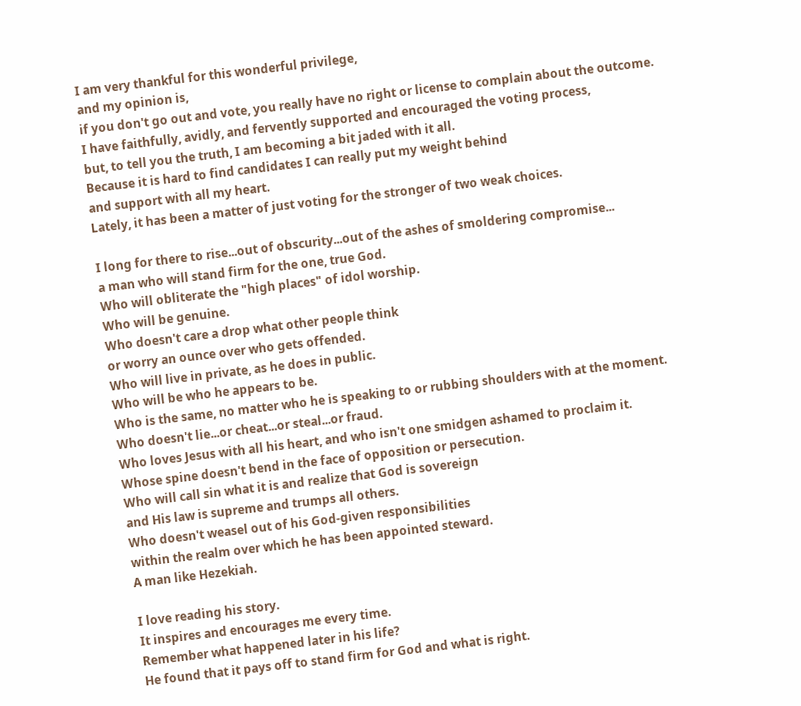I am very thankful for this wonderful privilege,
and my opinion is,
if you don't go out and vote, you really have no right or license to complain about the outcome.
I have faithfully, avidly, and fervently supported and encouraged the voting process,
but, to tell you the truth, I am becoming a bit jaded with it all.
Because it is hard to find candidates I can really put my weight behind
and support with all my heart.
Lately, it has been a matter of just voting for the stronger of two weak choices.

I long for there to rise...out of obscurity...out of the ashes of smoldering compromise...
a man who will stand firm for the one, true God.
Who will obliterate the "high places" of idol worship.
Who will be genuine.
Who doesn't care a drop what other people think
or worry an ounce over who gets offended.
Who will live in private, as he does in public.
Who will be who he appears to be.
Who is the same, no matter who he is speaking to or rubbing shoulders with at the moment.
Who doesn't lie...or cheat...or steal...or fraud.
Who loves Jesus with all his heart, and who isn't one smidgen ashamed to proclaim it.
Whose spine doesn't bend in the face of opposition or persecution.
Who will call sin what it is and realize that God is sovereign
and His law is supreme and trumps all others.
Who doesn't weasel out of his God-given responsibilities
within the realm over which he has been appointed steward.
A man like Hezekiah.

I love reading his story.
It inspires and encourages me every time.
Remember what happened later in his life?
He found that it pays off to stand firm for God and what is right.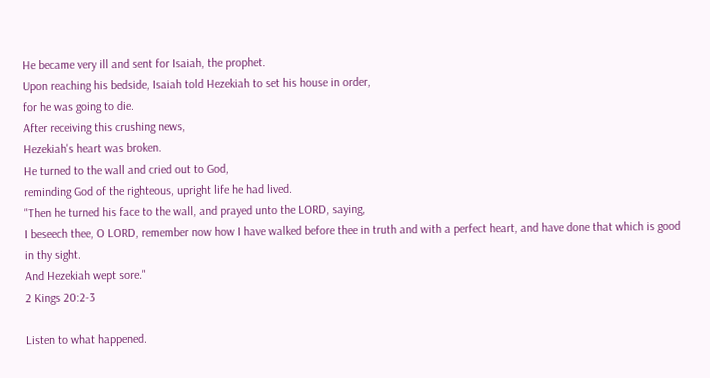He became very ill and sent for Isaiah, the prophet.
Upon reaching his bedside, Isaiah told Hezekiah to set his house in order,
for he was going to die.
After receiving this crushing news,
Hezekiah's heart was broken.
He turned to the wall and cried out to God,
reminding God of the righteous, upright life he had lived.
"Then he turned his face to the wall, and prayed unto the LORD, saying,
I beseech thee, O LORD, remember now how I have walked before thee in truth and with a perfect heart, and have done that which is good in thy sight.
And Hezekiah wept sore."
2 Kings 20:2-3

Listen to what happened.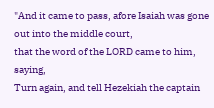"And it came to pass, afore Isaiah was gone out into the middle court,
that the word of the LORD came to him, saying,
Turn again, and tell Hezekiah the captain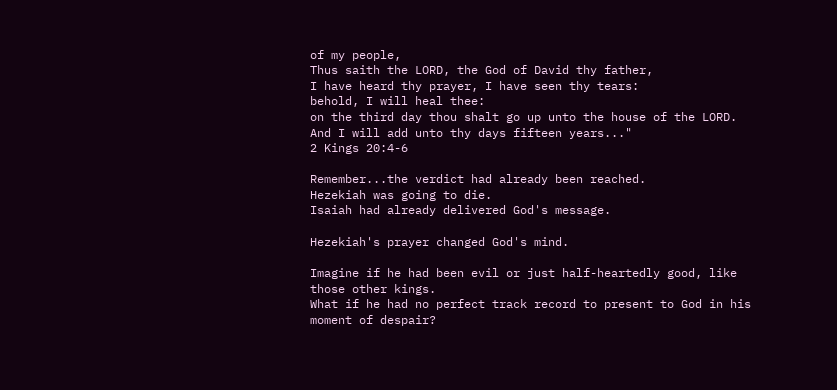of my people,
Thus saith the LORD, the God of David thy father,
I have heard thy prayer, I have seen thy tears:
behold, I will heal thee:
on the third day thou shalt go up unto the house of the LORD.
And I will add unto thy days fifteen years..."
2 Kings 20:4-6

Remember...the verdict had already been reached.
Hezekiah was going to die.
Isaiah had already delivered God's message.

Hezekiah's prayer changed God's mind.

Imagine if he had been evil or just half-heartedly good, like those other kings.
What if he had no perfect track record to present to God in his moment of despair?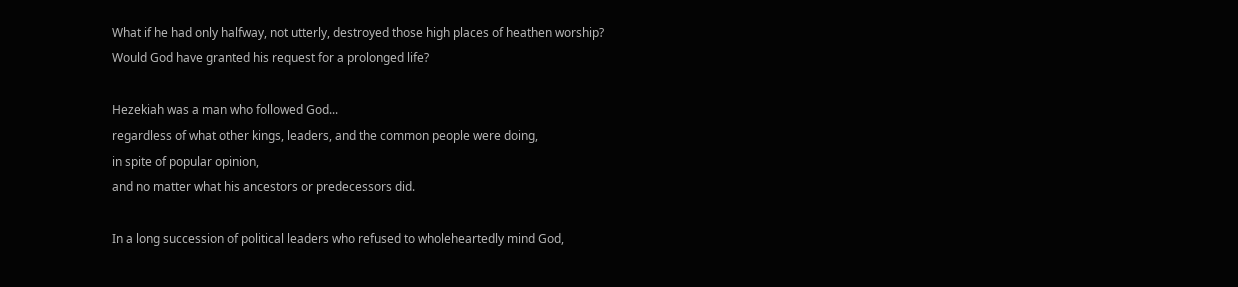What if he had only halfway, not utterly, destroyed those high places of heathen worship?
Would God have granted his request for a prolonged life?

Hezekiah was a man who followed God...
regardless of what other kings, leaders, and the common people were doing,
in spite of popular opinion,
and no matter what his ancestors or predecessors did.

In a long succession of political leaders who refused to wholeheartedly mind God,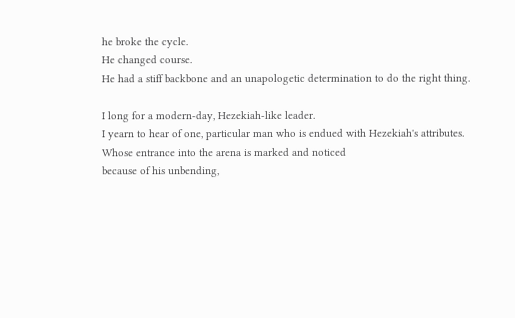he broke the cycle.
He changed course.
He had a stiff backbone and an unapologetic determination to do the right thing.

I long for a modern-day, Hezekiah-like leader.
I yearn to hear of one, particular man who is endued with Hezekiah's attributes.
Whose entrance into the arena is marked and noticed
because of his unbending,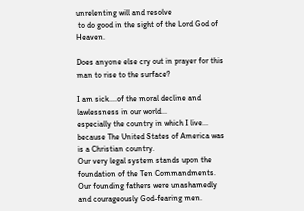unrelenting will and resolve
 to do good in the sight of the Lord God of Heaven.

Does anyone else cry out in prayer for this man to rise to the surface?

I am sick....of the moral decline and lawlessness in our world...
especially the country in which I live...
because The United States of America was is a Christian country.
Our very legal system stands upon the foundation of the Ten Commandments.
Our founding fathers were unashamedly and courageously God-fearing men.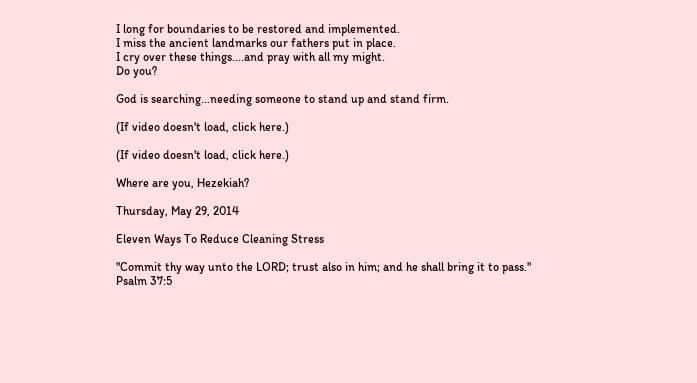I long for boundaries to be restored and implemented.
I miss the ancient landmarks our fathers put in place.
I cry over these things....and pray with all my might.
Do you?

God is searching...needing someone to stand up and stand firm.

(If video doesn't load, click here.)

(If video doesn't load, click here.)

Where are you, Hezekiah?

Thursday, May 29, 2014

Eleven Ways To Reduce Cleaning Stress

"Commit thy way unto the LORD; trust also in him; and he shall bring it to pass."
Psalm 37:5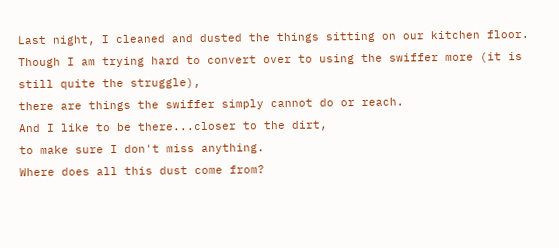Last night, I cleaned and dusted the things sitting on our kitchen floor.
Though I am trying hard to convert over to using the swiffer more (it is still quite the struggle),
there are things the swiffer simply cannot do or reach.
And I like to be there...closer to the dirt,
to make sure I don't miss anything.
Where does all this dust come from?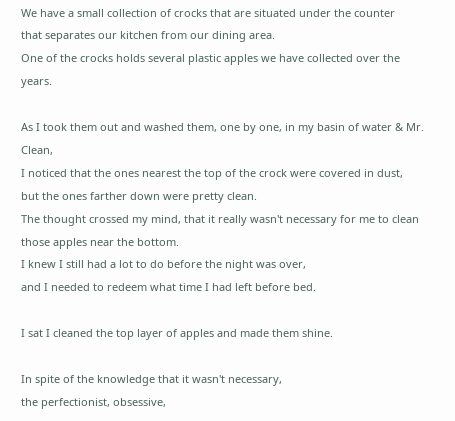We have a small collection of crocks that are situated under the counter
that separates our kitchen from our dining area.
One of the crocks holds several plastic apples we have collected over the years.

As I took them out and washed them, one by one, in my basin of water & Mr. Clean,
I noticed that the ones nearest the top of the crock were covered in dust,
but the ones farther down were pretty clean.
The thought crossed my mind, that it really wasn't necessary for me to clean those apples near the bottom.
I knew I still had a lot to do before the night was over,
and I needed to redeem what time I had left before bed.

I sat I cleaned the top layer of apples and made them shine.

In spite of the knowledge that it wasn't necessary,
the perfectionist, obsessive,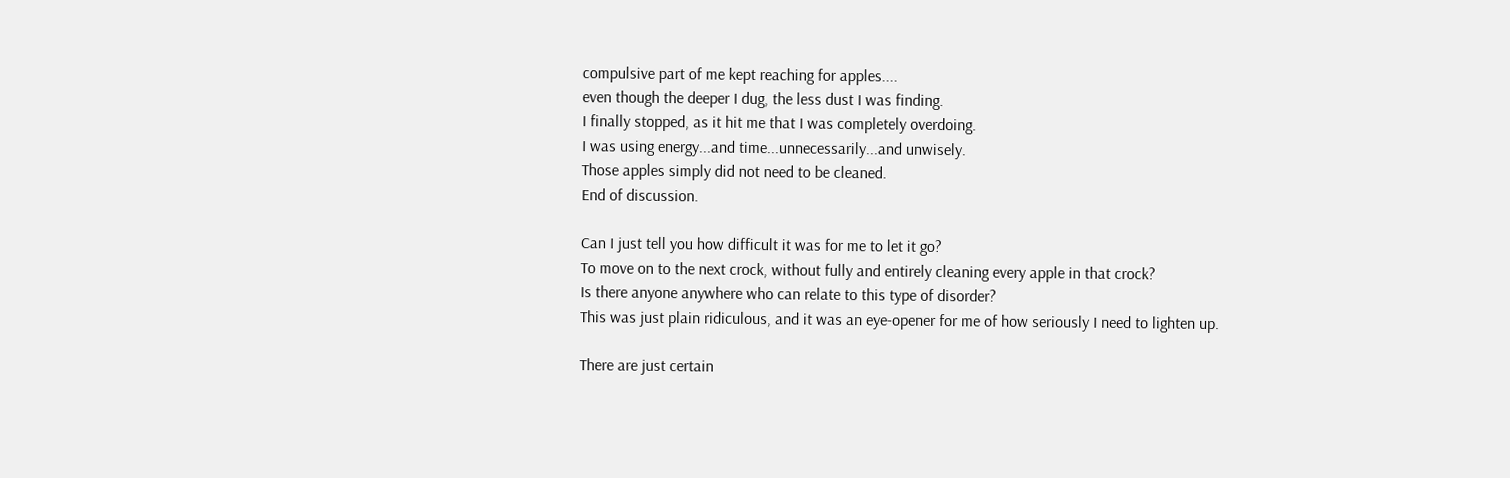compulsive part of me kept reaching for apples....
even though the deeper I dug, the less dust I was finding.
I finally stopped, as it hit me that I was completely overdoing.
I was using energy...and time...unnecessarily...and unwisely.
Those apples simply did not need to be cleaned.
End of discussion.

Can I just tell you how difficult it was for me to let it go?
To move on to the next crock, without fully and entirely cleaning every apple in that crock?
Is there anyone anywhere who can relate to this type of disorder?
This was just plain ridiculous, and it was an eye-opener for me of how seriously I need to lighten up.

There are just certain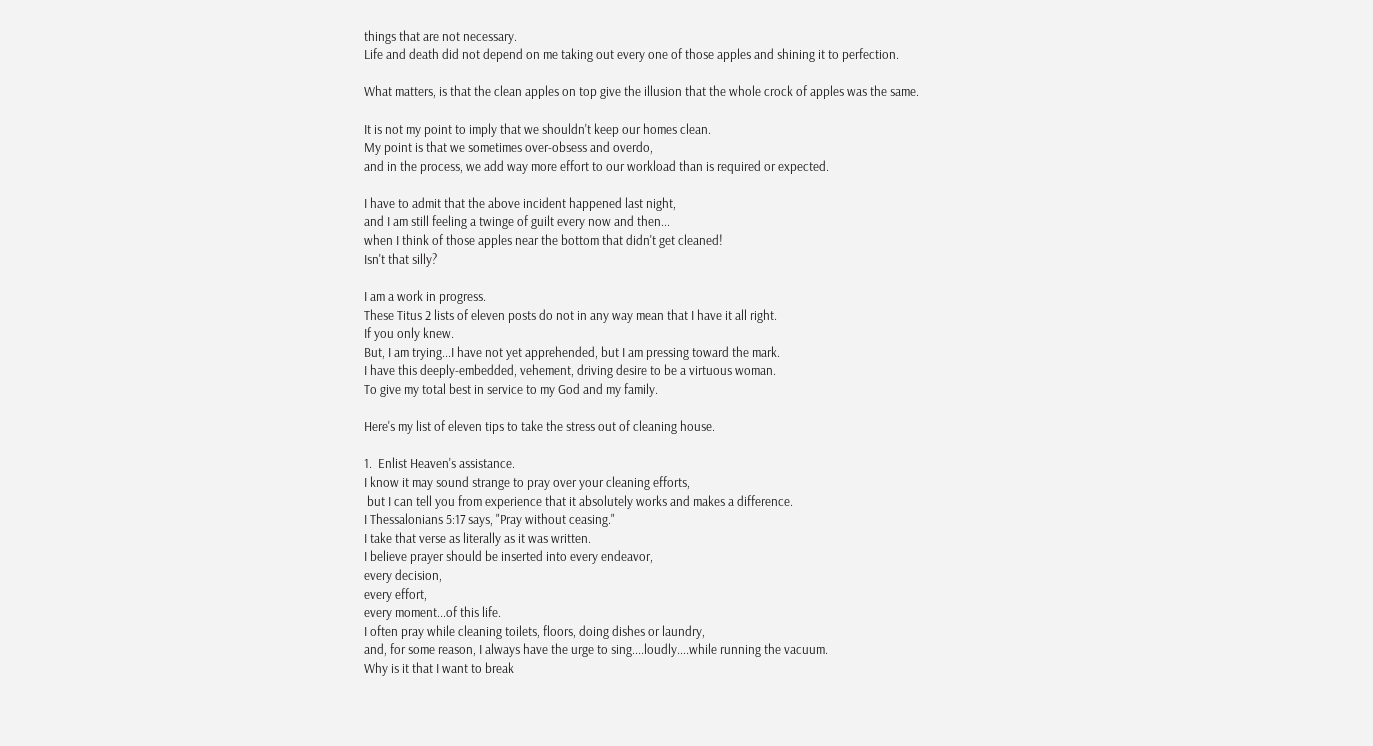things that are not necessary.
Life and death did not depend on me taking out every one of those apples and shining it to perfection.

What matters, is that the clean apples on top give the illusion that the whole crock of apples was the same.

It is not my point to imply that we shouldn't keep our homes clean.
My point is that we sometimes over-obsess and overdo,
and in the process, we add way more effort to our workload than is required or expected.

I have to admit that the above incident happened last night,
and I am still feeling a twinge of guilt every now and then...
when I think of those apples near the bottom that didn't get cleaned!
Isn't that silly?

I am a work in progress.
These Titus 2 lists of eleven posts do not in any way mean that I have it all right.
If you only knew.
But, I am trying...I have not yet apprehended, but I am pressing toward the mark.
I have this deeply-embedded, vehement, driving desire to be a virtuous woman.
To give my total best in service to my God and my family.

Here's my list of eleven tips to take the stress out of cleaning house.

1.  Enlist Heaven's assistance.
I know it may sound strange to pray over your cleaning efforts,
 but I can tell you from experience that it absolutely works and makes a difference.
I Thessalonians 5:17 says, "Pray without ceasing."
I take that verse as literally as it was written.
I believe prayer should be inserted into every endeavor,
every decision,
every effort,
every moment...of this life.
I often pray while cleaning toilets, floors, doing dishes or laundry,
and, for some reason, I always have the urge to sing....loudly....while running the vacuum.
Why is it that I want to break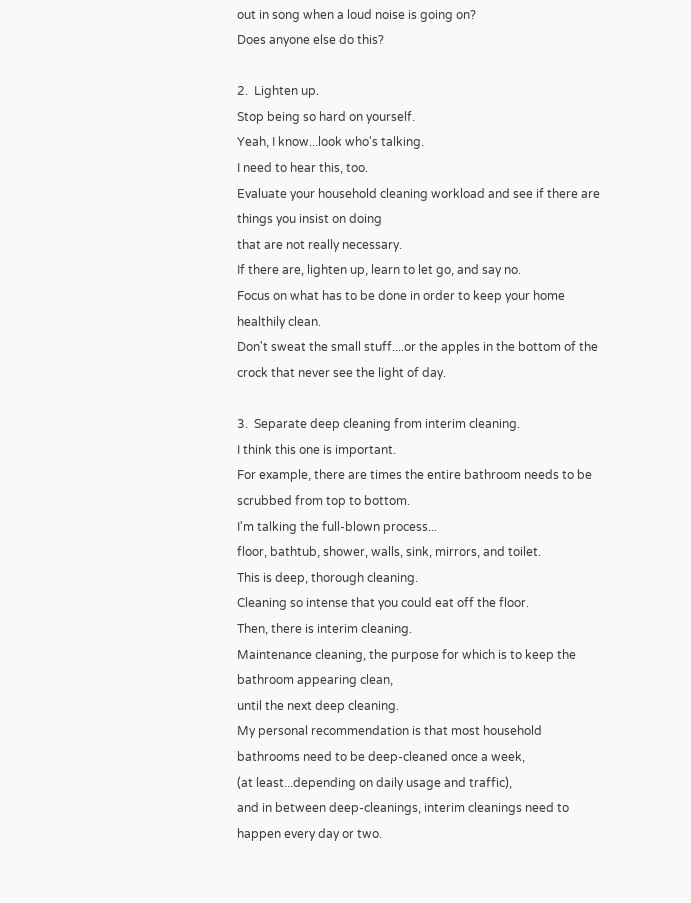out in song when a loud noise is going on?
Does anyone else do this?

2.  Lighten up.
Stop being so hard on yourself.
Yeah, I know...look who's talking.
I need to hear this, too.
Evaluate your household cleaning workload and see if there are things you insist on doing
that are not really necessary.
If there are, lighten up, learn to let go, and say no.
Focus on what has to be done in order to keep your home healthily clean.
Don't sweat the small stuff....or the apples in the bottom of the crock that never see the light of day.

3.  Separate deep cleaning from interim cleaning.
I think this one is important.
For example, there are times the entire bathroom needs to be scrubbed from top to bottom.
I'm talking the full-blown process...
floor, bathtub, shower, walls, sink, mirrors, and toilet.
This is deep, thorough cleaning.
Cleaning so intense that you could eat off the floor.
Then, there is interim cleaning.
Maintenance cleaning, the purpose for which is to keep the bathroom appearing clean,
until the next deep cleaning.
My personal recommendation is that most household bathrooms need to be deep-cleaned once a week,
(at least...depending on daily usage and traffic),
and in between deep-cleanings, interim cleanings need to happen every day or two.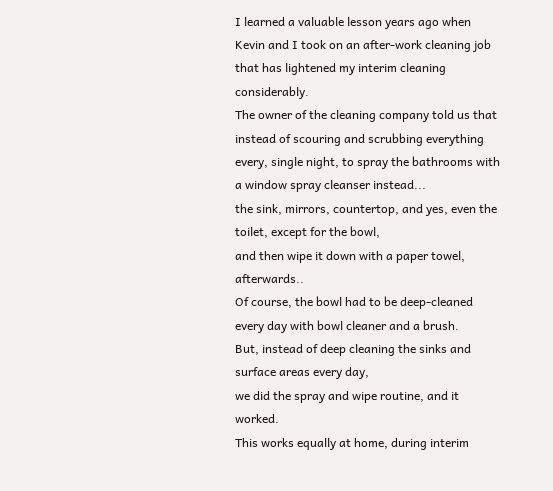I learned a valuable lesson years ago when Kevin and I took on an after-work cleaning job
that has lightened my interim cleaning considerably.
The owner of the cleaning company told us that instead of scouring and scrubbing everything every, single night, to spray the bathrooms with a window spray cleanser instead...
the sink, mirrors, countertop, and yes, even the toilet, except for the bowl,
and then wipe it down with a paper towel, afterwards..
Of course, the bowl had to be deep-cleaned every day with bowl cleaner and a brush.
But, instead of deep cleaning the sinks and surface areas every day,
we did the spray and wipe routine, and it worked.
This works equally at home, during interim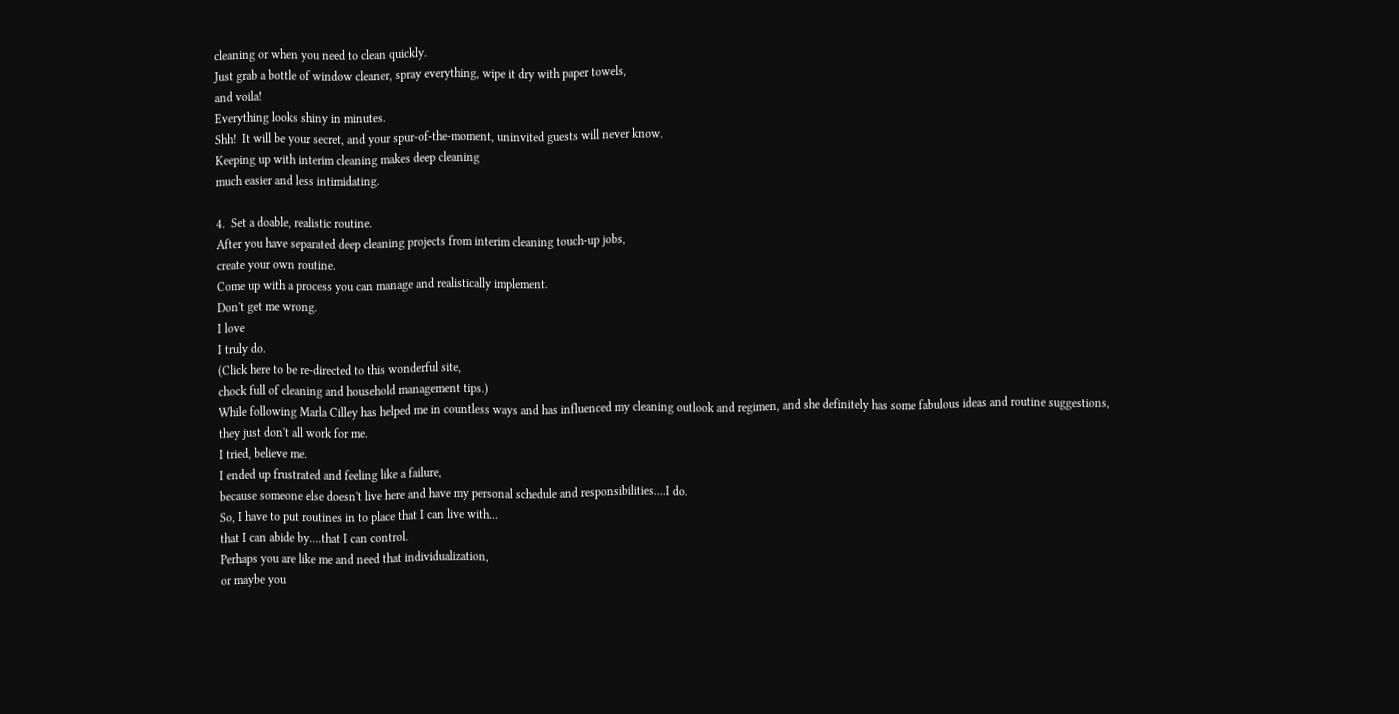cleaning or when you need to clean quickly.
Just grab a bottle of window cleaner, spray everything, wipe it dry with paper towels,
and voila!
Everything looks shiny in minutes.
Shh!  It will be your secret, and your spur-of-the-moment, uninvited guests will never know.
Keeping up with interim cleaning makes deep cleaning
much easier and less intimidating.

4.  Set a doable, realistic routine.
After you have separated deep cleaning projects from interim cleaning touch-up jobs,
create your own routine.
Come up with a process you can manage and realistically implement.
Don't get me wrong.
I love
I truly do.
(Click here to be re-directed to this wonderful site,
chock full of cleaning and household management tips.)
While following Marla Cilley has helped me in countless ways and has influenced my cleaning outlook and regimen, and she definitely has some fabulous ideas and routine suggestions,
they just don't all work for me.
I tried, believe me.
I ended up frustrated and feeling like a failure,
because someone else doesn't live here and have my personal schedule and responsibilities....I do.
So, I have to put routines in to place that I can live with...
that I can abide by....that I can control.
Perhaps you are like me and need that individualization,
or maybe you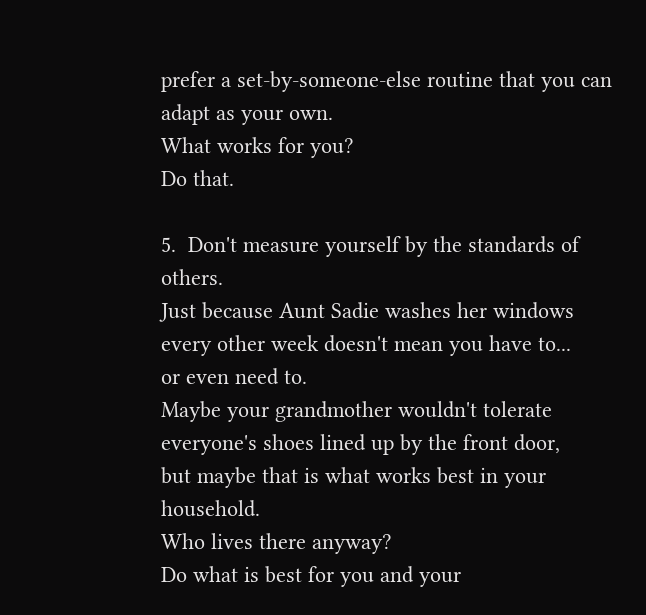prefer a set-by-someone-else routine that you can adapt as your own.
What works for you?
Do that.

5.  Don't measure yourself by the standards of others.
Just because Aunt Sadie washes her windows every other week doesn't mean you have to...
or even need to.
Maybe your grandmother wouldn't tolerate everyone's shoes lined up by the front door,
but maybe that is what works best in your household.
Who lives there anyway?
Do what is best for you and your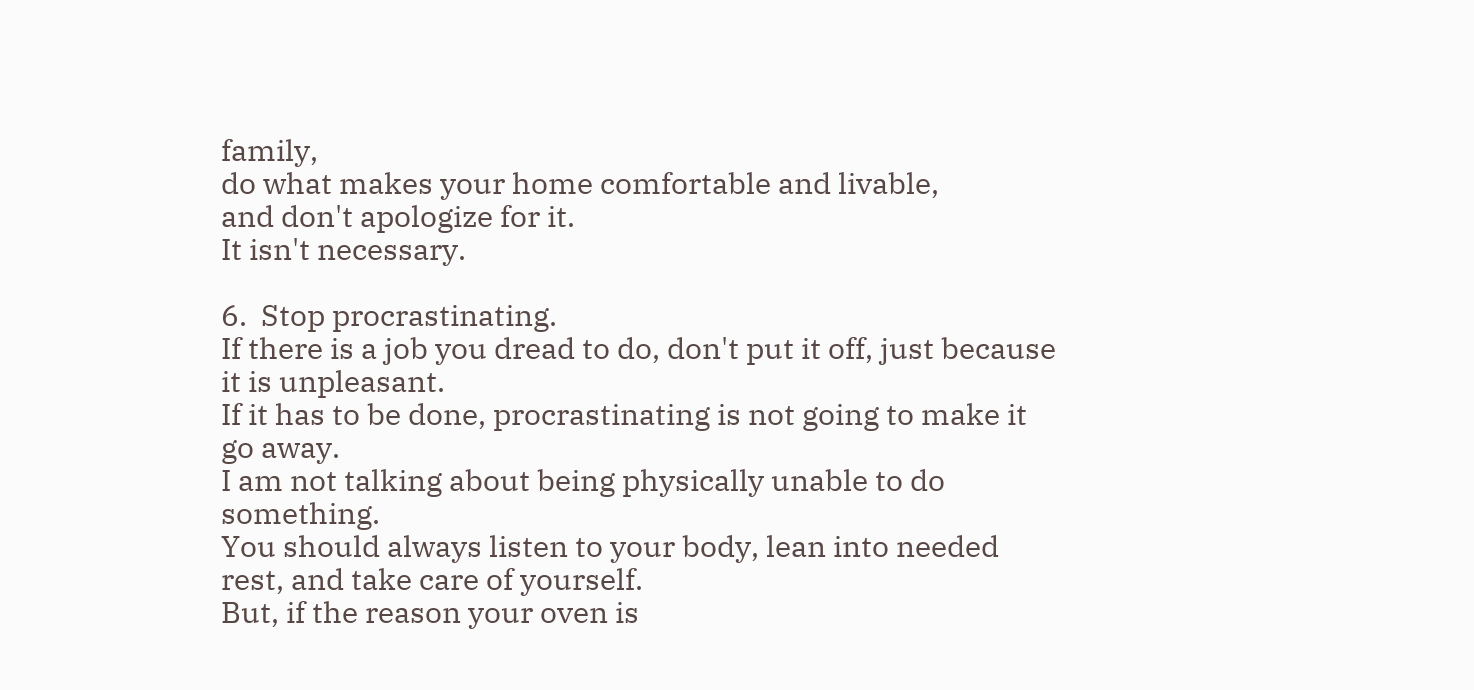family,
do what makes your home comfortable and livable,
and don't apologize for it.
It isn't necessary.

6.  Stop procrastinating.
If there is a job you dread to do, don't put it off, just because it is unpleasant.
If it has to be done, procrastinating is not going to make it go away.
I am not talking about being physically unable to do something.
You should always listen to your body, lean into needed rest, and take care of yourself.
But, if the reason your oven is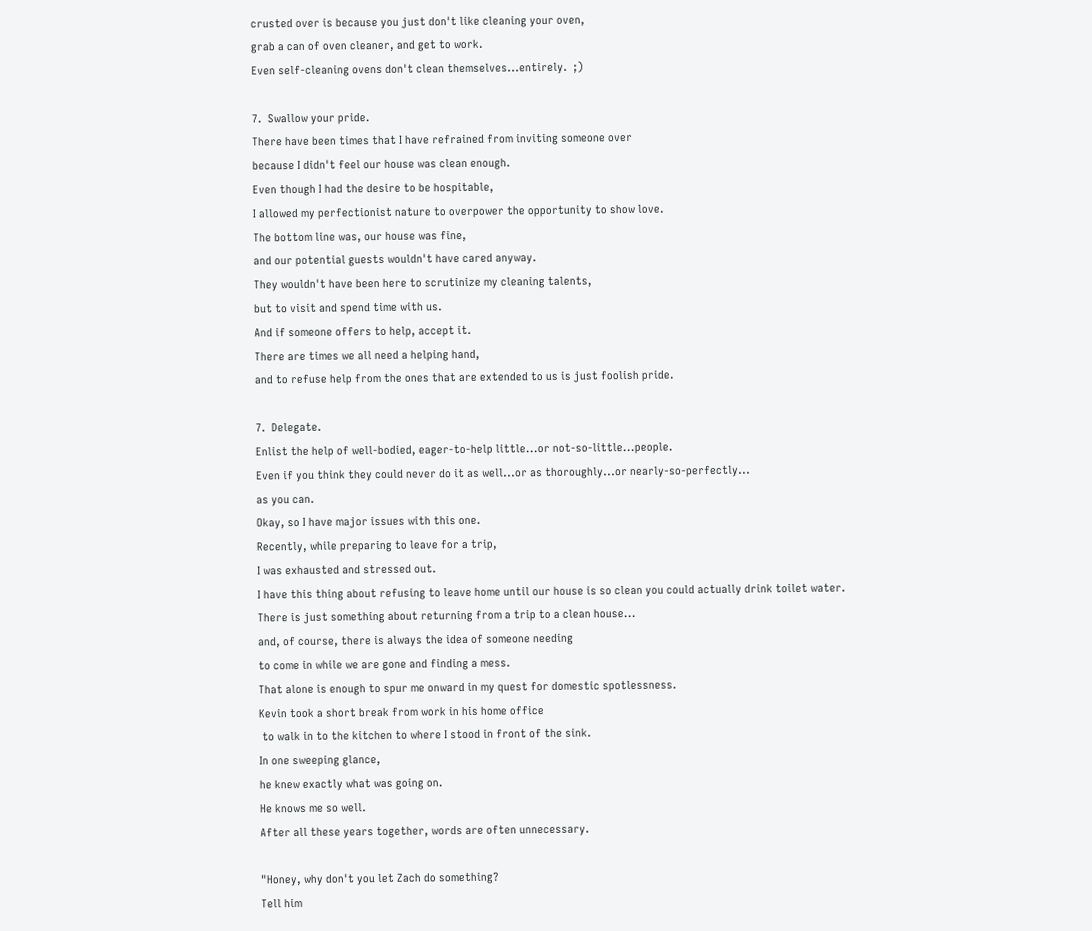crusted over is because you just don't like cleaning your oven,
grab a can of oven cleaner, and get to work.
Even self-cleaning ovens don't clean themselves...entirely.  ;)

7.  Swallow your pride.
There have been times that I have refrained from inviting someone over
because I didn't feel our house was clean enough.
Even though I had the desire to be hospitable,
I allowed my perfectionist nature to overpower the opportunity to show love.
The bottom line was, our house was fine,
and our potential guests wouldn't have cared anyway.
They wouldn't have been here to scrutinize my cleaning talents,
but to visit and spend time with us.
And if someone offers to help, accept it.
There are times we all need a helping hand,
and to refuse help from the ones that are extended to us is just foolish pride.

7.  Delegate.
Enlist the help of well-bodied, eager-to-help little...or not-so-little...people.
Even if you think they could never do it as well...or as thoroughly...or nearly-so-perfectly...
as you can.
Okay, so I have major issues with this one.
Recently, while preparing to leave for a trip,
I was exhausted and stressed out.
I have this thing about refusing to leave home until our house is so clean you could actually drink toilet water.
There is just something about returning from a trip to a clean house...
and, of course, there is always the idea of someone needing
to come in while we are gone and finding a mess.
That alone is enough to spur me onward in my quest for domestic spotlessness.
Kevin took a short break from work in his home office
 to walk in to the kitchen to where I stood in front of the sink.
In one sweeping glance,
he knew exactly what was going on.
He knows me so well.
After all these years together, words are often unnecessary.

"Honey, why don't you let Zach do something?
Tell him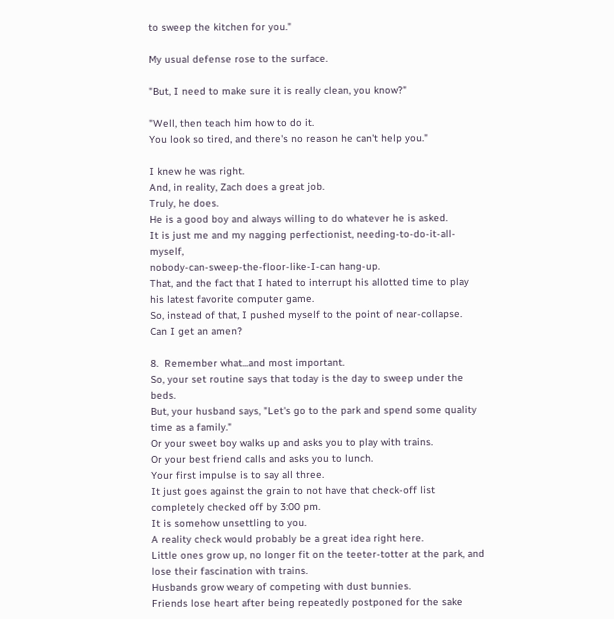to sweep the kitchen for you."

My usual defense rose to the surface.

"But, I need to make sure it is really clean, you know?"

"Well, then teach him how to do it.
You look so tired, and there's no reason he can't help you."

I knew he was right.
And, in reality, Zach does a great job.
Truly, he does.
He is a good boy and always willing to do whatever he is asked.
It is just me and my nagging perfectionist, needing-to-do-it-all-myself,
nobody-can-sweep-the-floor-like-I-can hang-up.
That, and the fact that I hated to interrupt his allotted time to play his latest favorite computer game.
So, instead of that, I pushed myself to the point of near-collapse.
Can I get an amen?

8.  Remember what...and most important.
So, your set routine says that today is the day to sweep under the beds.
But, your husband says, "Let's go to the park and spend some quality time as a family."
Or your sweet boy walks up and asks you to play with trains.
Or your best friend calls and asks you to lunch.
Your first impulse is to say all three.
It just goes against the grain to not have that check-off list completely checked off by 3:00 pm.
It is somehow unsettling to you.
A reality check would probably be a great idea right here.
Little ones grow up, no longer fit on the teeter-totter at the park, and lose their fascination with trains.
Husbands grow weary of competing with dust bunnies.
Friends lose heart after being repeatedly postponed for the sake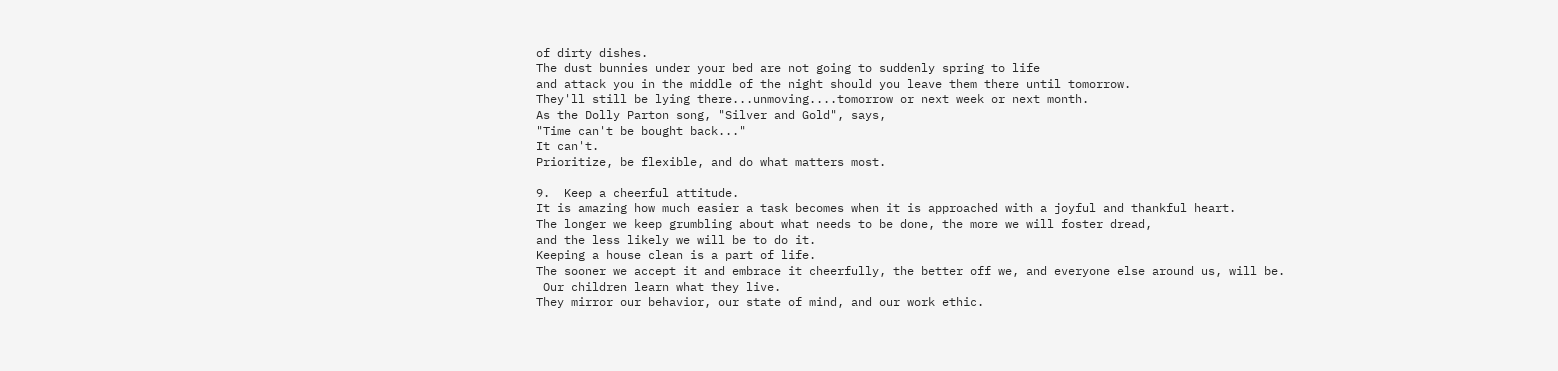of dirty dishes.
The dust bunnies under your bed are not going to suddenly spring to life
and attack you in the middle of the night should you leave them there until tomorrow.
They'll still be lying there...unmoving....tomorrow or next week or next month.
As the Dolly Parton song, "Silver and Gold", says,
"Time can't be bought back..."
It can't.
Prioritize, be flexible, and do what matters most.

9.  Keep a cheerful attitude.
It is amazing how much easier a task becomes when it is approached with a joyful and thankful heart.
The longer we keep grumbling about what needs to be done, the more we will foster dread,
and the less likely we will be to do it.
Keeping a house clean is a part of life.
The sooner we accept it and embrace it cheerfully, the better off we, and everyone else around us, will be.
 Our children learn what they live.
They mirror our behavior, our state of mind, and our work ethic.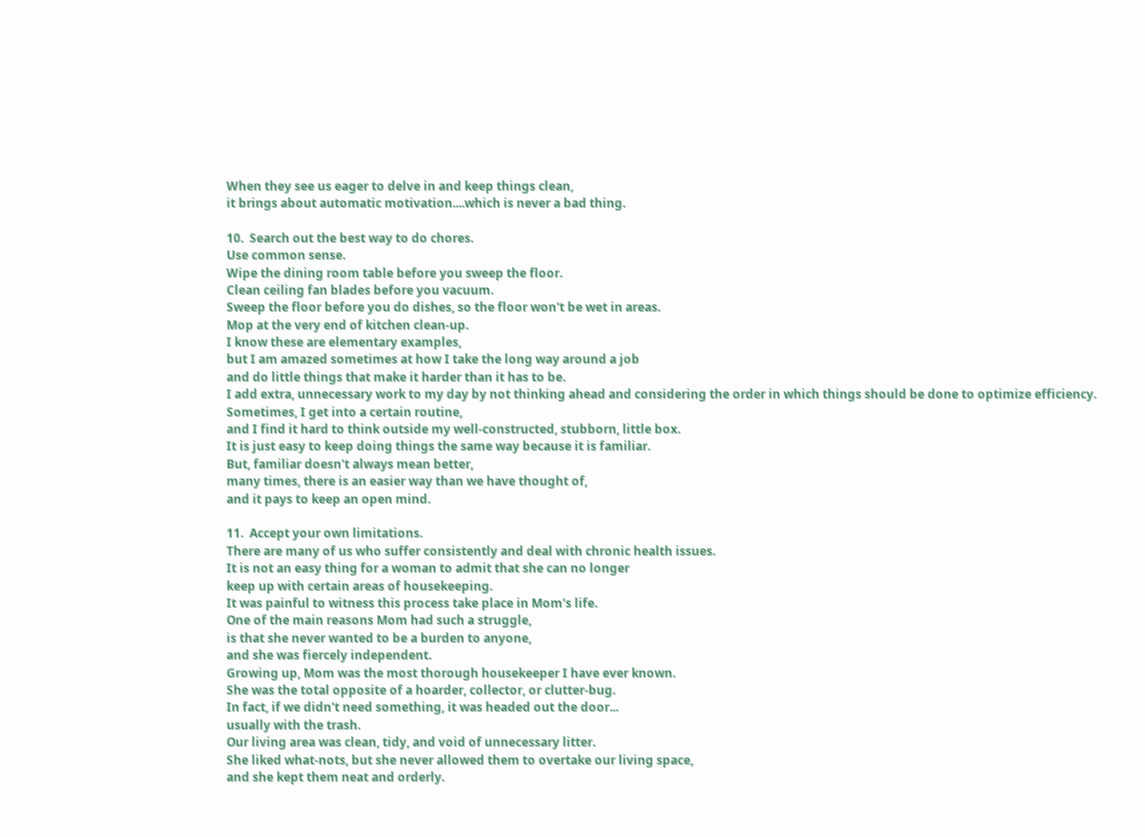When they see us eager to delve in and keep things clean,
it brings about automatic motivation....which is never a bad thing.

10.  Search out the best way to do chores.
Use common sense.
Wipe the dining room table before you sweep the floor.
Clean ceiling fan blades before you vacuum.
Sweep the floor before you do dishes, so the floor won't be wet in areas.
Mop at the very end of kitchen clean-up.
I know these are elementary examples,
but I am amazed sometimes at how I take the long way around a job
and do little things that make it harder than it has to be.
I add extra, unnecessary work to my day by not thinking ahead and considering the order in which things should be done to optimize efficiency.
Sometimes, I get into a certain routine,
and I find it hard to think outside my well-constructed, stubborn, little box.
It is just easy to keep doing things the same way because it is familiar.
But, familiar doesn't always mean better,
many times, there is an easier way than we have thought of,
and it pays to keep an open mind.

11.  Accept your own limitations.
There are many of us who suffer consistently and deal with chronic health issues.
It is not an easy thing for a woman to admit that she can no longer
keep up with certain areas of housekeeping.
It was painful to witness this process take place in Mom's life.
One of the main reasons Mom had such a struggle,
is that she never wanted to be a burden to anyone,
and she was fiercely independent.
Growing up, Mom was the most thorough housekeeper I have ever known.
She was the total opposite of a hoarder, collector, or clutter-bug.
In fact, if we didn't need something, it was headed out the door...
usually with the trash.
Our living area was clean, tidy, and void of unnecessary litter.
She liked what-nots, but she never allowed them to overtake our living space,
and she kept them neat and orderly.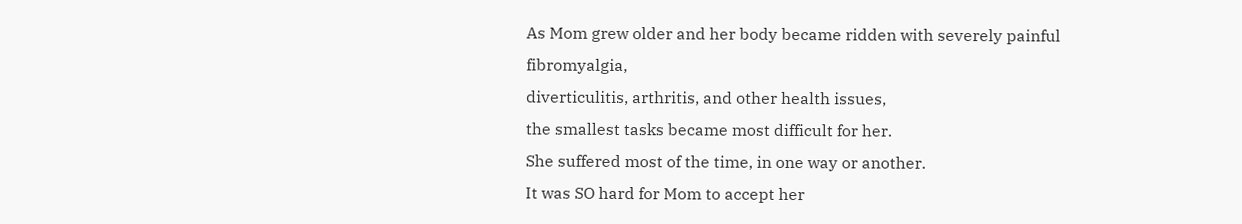As Mom grew older and her body became ridden with severely painful fibromyalgia,
diverticulitis, arthritis, and other health issues,
the smallest tasks became most difficult for her.
She suffered most of the time, in one way or another.
It was SO hard for Mom to accept her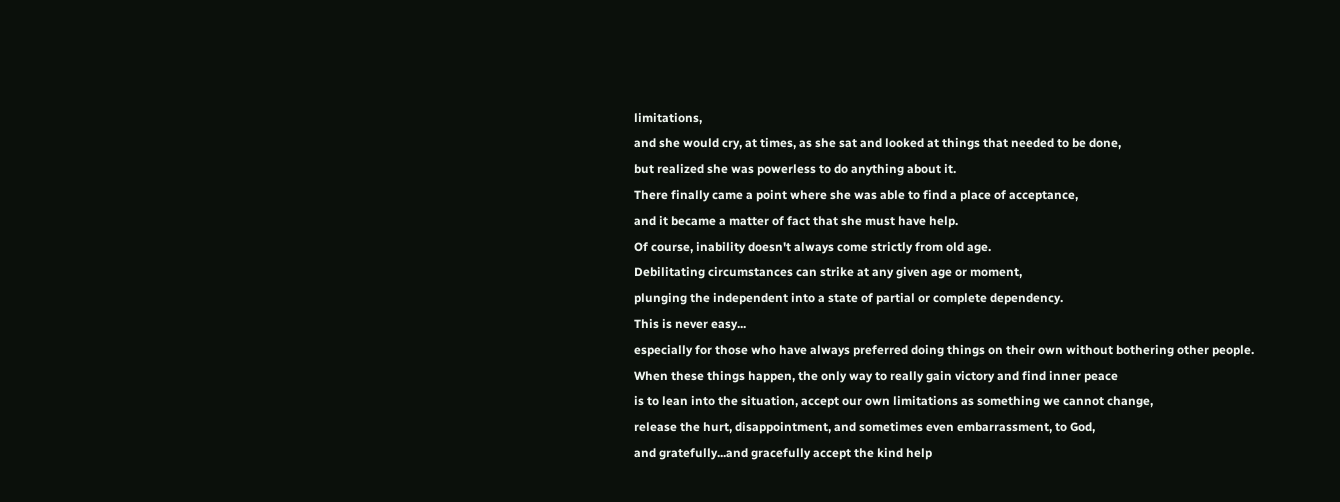limitations,
and she would cry, at times, as she sat and looked at things that needed to be done,
but realized she was powerless to do anything about it.
There finally came a point where she was able to find a place of acceptance,
and it became a matter of fact that she must have help.
Of course, inability doesn't always come strictly from old age.
Debilitating circumstances can strike at any given age or moment,
plunging the independent into a state of partial or complete dependency.
This is never easy...
especially for those who have always preferred doing things on their own without bothering other people.
When these things happen, the only way to really gain victory and find inner peace
is to lean into the situation, accept our own limitations as something we cannot change,
release the hurt, disappointment, and sometimes even embarrassment, to God,
and gratefully...and gracefully accept the kind help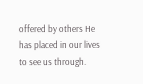offered by others He has placed in our lives to see us through.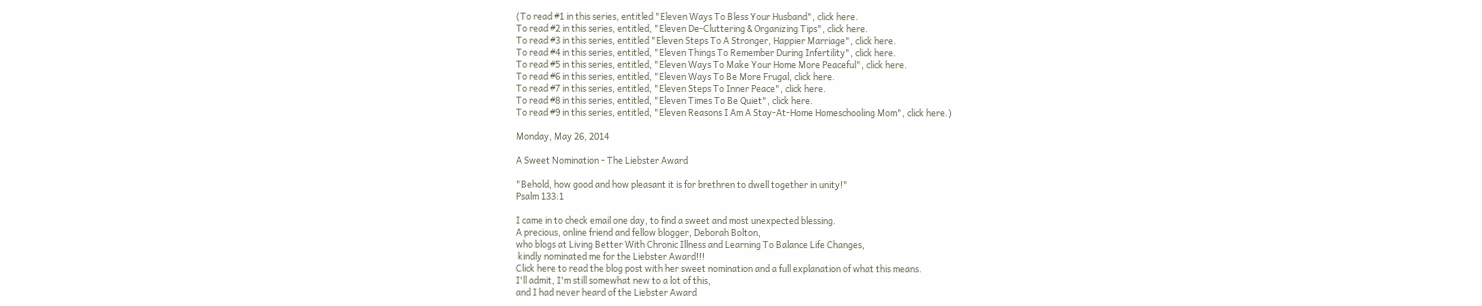(To read #1 in this series, entitled "Eleven Ways To Bless Your Husband", click here.
To read #2 in this series, entitled, "Eleven De-Cluttering & Organizing Tips", click here.
To read #3 in this series, entitled "Eleven Steps To A Stronger, Happier Marriage", click here.
To read #4 in this series, entitled, "Eleven Things To Remember During Infertility", click here.
To read #5 in this series, entitled, "Eleven Ways To Make Your Home More Peaceful", click here.
To read #6 in this series, entitled, "Eleven Ways To Be More Frugal, click here.
To read #7 in this series, entitled, "Eleven Steps To Inner Peace", click here.
To read #8 in this series, entitled, "Eleven Times To Be Quiet", click here.
To read #9 in this series, entitled, "Eleven Reasons I Am A Stay-At-Home Homeschooling Mom", click here.)

Monday, May 26, 2014

A Sweet Nomination - The Liebster Award

"Behold, how good and how pleasant it is for brethren to dwell together in unity!"
Psalm 133:1

I came in to check email one day, to find a sweet and most unexpected blessing.
A precious, online friend and fellow blogger, Deborah Bolton,
who blogs at Living Better With Chronic Illness and Learning To Balance Life Changes,
 kindly nominated me for the Liebster Award!!!
Click here to read the blog post with her sweet nomination and a full explanation of what this means.
I'll admit, I'm still somewhat new to a lot of this,
and I had never heard of the Liebster Award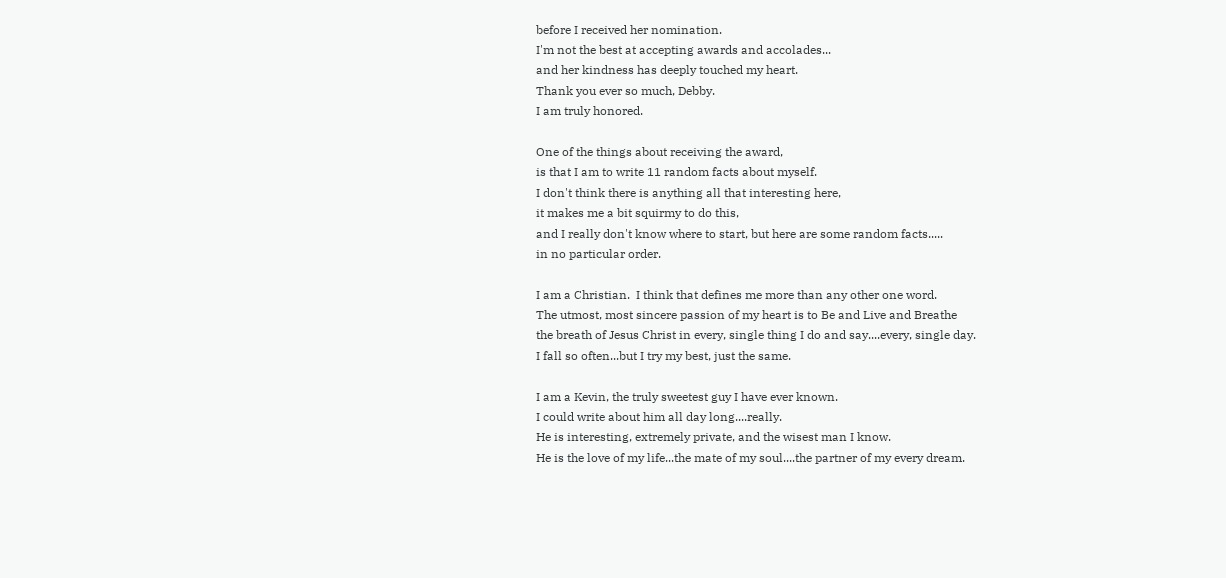before I received her nomination.
I'm not the best at accepting awards and accolades...
and her kindness has deeply touched my heart.
Thank you ever so much, Debby.
I am truly honored.

One of the things about receiving the award,
is that I am to write 11 random facts about myself.
I don't think there is anything all that interesting here,
it makes me a bit squirmy to do this,
and I really don't know where to start, but here are some random facts.....
in no particular order.

I am a Christian.  I think that defines me more than any other one word.
The utmost, most sincere passion of my heart is to Be and Live and Breathe
the breath of Jesus Christ in every, single thing I do and say....every, single day.
I fall so often...but I try my best, just the same.

I am a Kevin, the truly sweetest guy I have ever known.
I could write about him all day long....really.
He is interesting, extremely private, and the wisest man I know.
He is the love of my life...the mate of my soul....the partner of my every dream.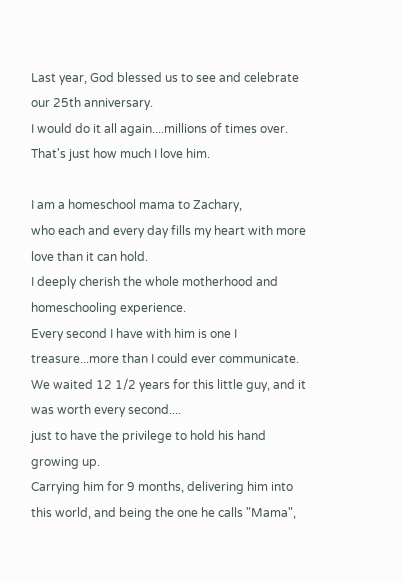Last year, God blessed us to see and celebrate our 25th anniversary.
I would do it all again....millions of times over.
That's just how much I love him.

I am a homeschool mama to Zachary,
who each and every day fills my heart with more love than it can hold.
I deeply cherish the whole motherhood and homeschooling experience.
Every second I have with him is one I treasure...more than I could ever communicate.
We waited 12 1/2 years for this little guy, and it was worth every second....
just to have the privilege to hold his hand growing up.
Carrying him for 9 months, delivering him into this world, and being the one he calls "Mama",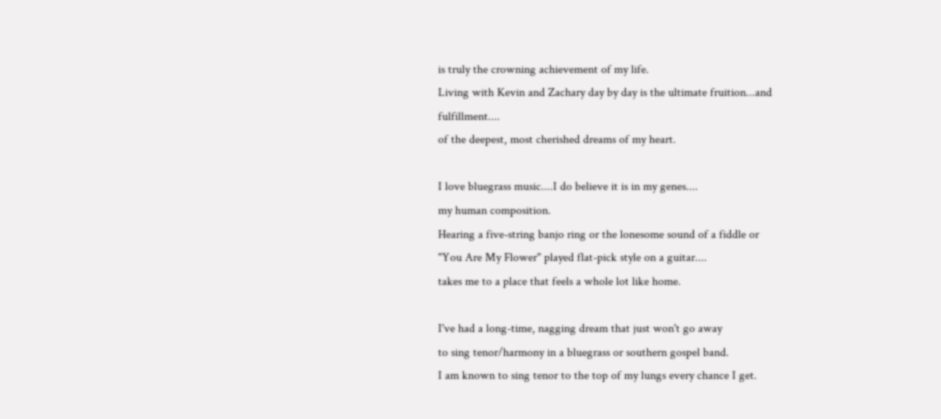is truly the crowning achievement of my life.
Living with Kevin and Zachary day by day is the ultimate fruition...and fulfillment....
of the deepest, most cherished dreams of my heart.

I love bluegrass music....I do believe it is in my genes....
my human composition.
Hearing a five-string banjo ring or the lonesome sound of a fiddle or
"You Are My Flower" played flat-pick style on a guitar....
takes me to a place that feels a whole lot like home.

I've had a long-time, nagging dream that just won't go away
to sing tenor/harmony in a bluegrass or southern gospel band.
I am known to sing tenor to the top of my lungs every chance I get.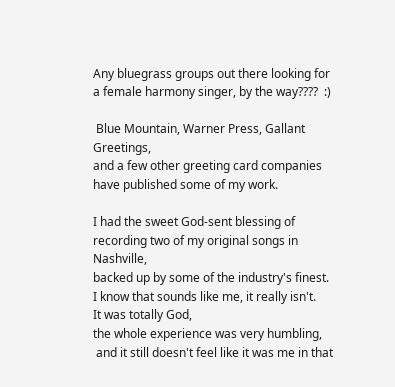Any bluegrass groups out there looking for a female harmony singer, by the way????  :)

 Blue Mountain, Warner Press, Gallant Greetings,
and a few other greeting card companies have published some of my work.

I had the sweet God-sent blessing of recording two of my original songs in Nashville,
backed up by some of the industry's finest.
I know that sounds like me, it really isn't.
It was totally God,
the whole experience was very humbling,
 and it still doesn't feel like it was me in that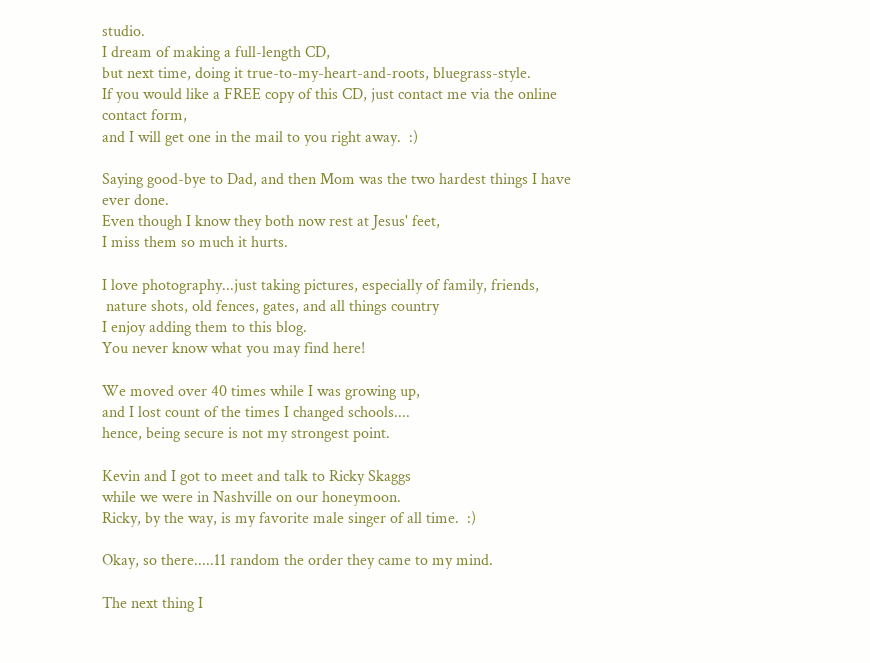studio.
I dream of making a full-length CD,
but next time, doing it true-to-my-heart-and-roots, bluegrass-style.
If you would like a FREE copy of this CD, just contact me via the online contact form,
and I will get one in the mail to you right away.  :)

Saying good-bye to Dad, and then Mom was the two hardest things I have ever done.
Even though I know they both now rest at Jesus' feet,
I miss them so much it hurts.

I love photography...just taking pictures, especially of family, friends,
 nature shots, old fences, gates, and all things country
I enjoy adding them to this blog.
You never know what you may find here!

We moved over 40 times while I was growing up,
and I lost count of the times I changed schools....
hence, being secure is not my strongest point.

Kevin and I got to meet and talk to Ricky Skaggs
while we were in Nashville on our honeymoon.
Ricky, by the way, is my favorite male singer of all time.  :)

Okay, so there.....11 random the order they came to my mind.

The next thing I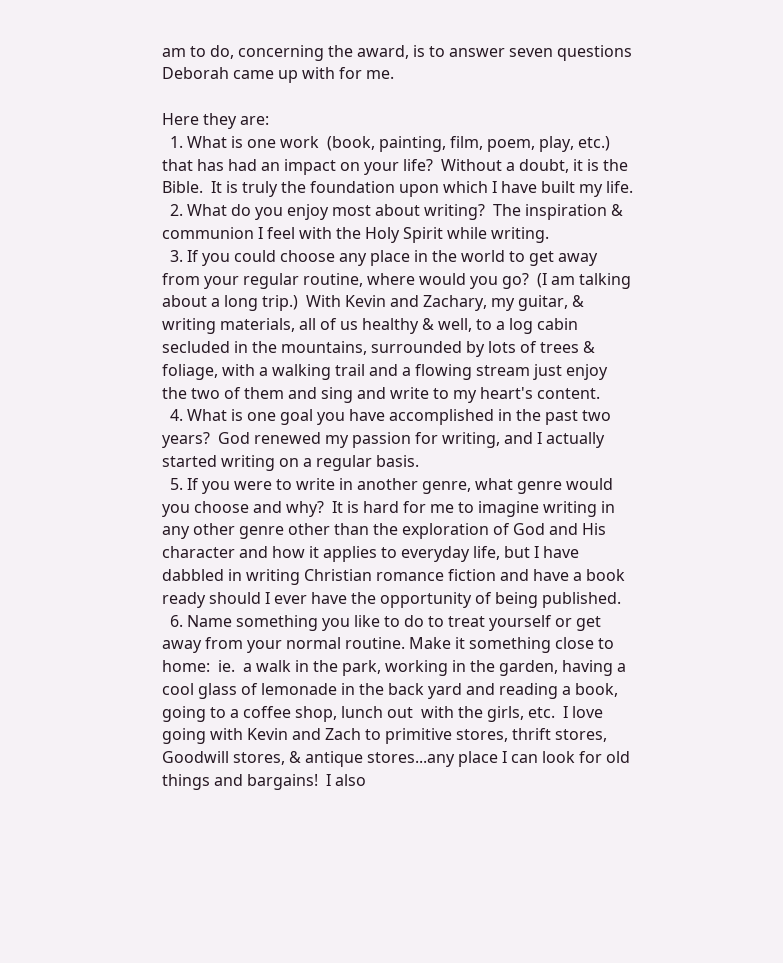am to do, concerning the award, is to answer seven questions
Deborah came up with for me.

Here they are:
  1. What is one work  (book, painting, film, poem, play, etc.) that has had an impact on your life?  Without a doubt, it is the Bible.  It is truly the foundation upon which I have built my life.
  2. What do you enjoy most about writing?  The inspiration & communion I feel with the Holy Spirit while writing.
  3. If you could choose any place in the world to get away from your regular routine, where would you go?  (I am talking about a long trip.)  With Kevin and Zachary, my guitar, & writing materials, all of us healthy & well, to a log cabin secluded in the mountains, surrounded by lots of trees & foliage, with a walking trail and a flowing stream just enjoy the two of them and sing and write to my heart's content.
  4. What is one goal you have accomplished in the past two years?  God renewed my passion for writing, and I actually started writing on a regular basis.
  5. If you were to write in another genre, what genre would you choose and why?  It is hard for me to imagine writing in any other genre other than the exploration of God and His character and how it applies to everyday life, but I have dabbled in writing Christian romance fiction and have a book ready should I ever have the opportunity of being published.
  6. Name something you like to do to treat yourself or get away from your normal routine. Make it something close to home:  ie.  a walk in the park, working in the garden, having a cool glass of lemonade in the back yard and reading a book, going to a coffee shop, lunch out  with the girls, etc.  I love going with Kevin and Zach to primitive stores, thrift stores, Goodwill stores, & antique stores...any place I can look for old things and bargains!  I also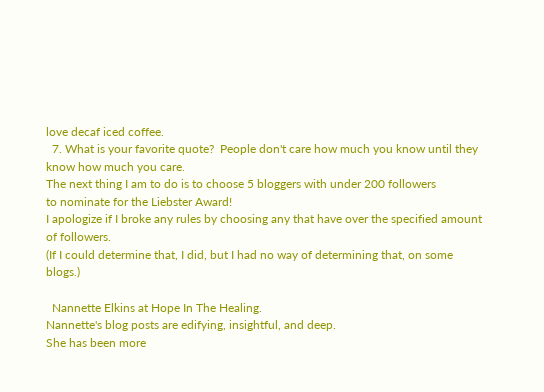love decaf iced coffee.
  7. What is your favorite quote?  People don't care how much you know until they know how much you care.
The next thing I am to do is to choose 5 bloggers with under 200 followers
to nominate for the Liebster Award!
I apologize if I broke any rules by choosing any that have over the specified amount of followers.
(If I could determine that, I did, but I had no way of determining that, on some blogs.)

  Nannette Elkins at Hope In The Healing.
Nannette's blog posts are edifying, insightful, and deep.
She has been more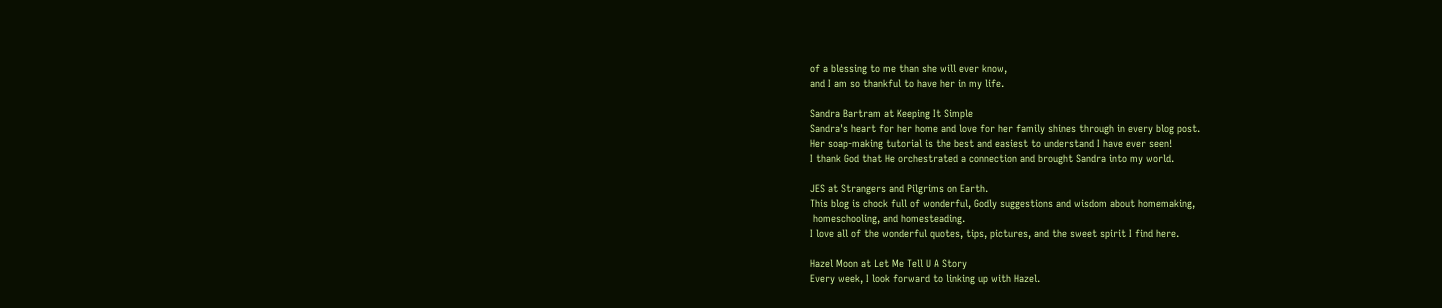of a blessing to me than she will ever know,
and I am so thankful to have her in my life.

Sandra Bartram at Keeping It Simple
Sandra's heart for her home and love for her family shines through in every blog post.
Her soap-making tutorial is the best and easiest to understand I have ever seen!
I thank God that He orchestrated a connection and brought Sandra into my world.

JES at Strangers and Pilgrims on Earth.
This blog is chock full of wonderful, Godly suggestions and wisdom about homemaking,
 homeschooling, and homesteading.
I love all of the wonderful quotes, tips, pictures, and the sweet spirit I find here.

Hazel Moon at Let Me Tell U A Story
Every week, I look forward to linking up with Hazel.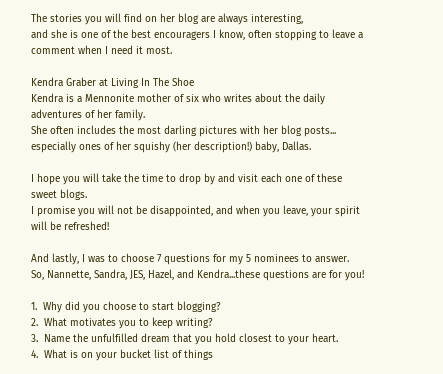The stories you will find on her blog are always interesting,
and she is one of the best encouragers I know, often stopping to leave a comment when I need it most.

Kendra Graber at Living In The Shoe
Kendra is a Mennonite mother of six who writes about the daily adventures of her family.
She often includes the most darling pictures with her blog posts...
especially ones of her squishy (her description!) baby, Dallas.

I hope you will take the time to drop by and visit each one of these sweet blogs.
I promise you will not be disappointed, and when you leave, your spirit will be refreshed!

And lastly, I was to choose 7 questions for my 5 nominees to answer.
So, Nannette, Sandra, JES, Hazel, and Kendra...these questions are for you!

1.  Why did you choose to start blogging?
2.  What motivates you to keep writing?
3.  Name the unfulfilled dream that you hold closest to your heart.
4.  What is on your bucket list of things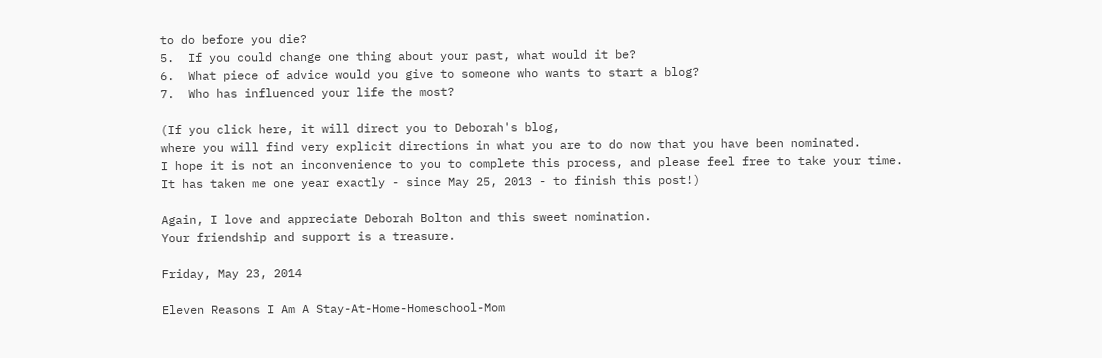to do before you die?
5.  If you could change one thing about your past, what would it be?
6.  What piece of advice would you give to someone who wants to start a blog?
7.  Who has influenced your life the most?

(If you click here, it will direct you to Deborah's blog,
where you will find very explicit directions in what you are to do now that you have been nominated.
I hope it is not an inconvenience to you to complete this process, and please feel free to take your time.
It has taken me one year exactly - since May 25, 2013 - to finish this post!)

Again, I love and appreciate Deborah Bolton and this sweet nomination.
Your friendship and support is a treasure.

Friday, May 23, 2014

Eleven Reasons I Am A Stay-At-Home-Homeschool-Mom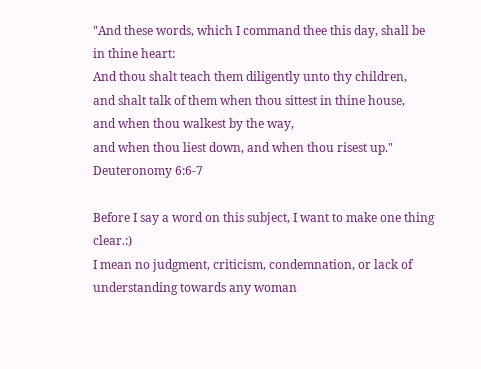"And these words, which I command thee this day, shall be in thine heart:
And thou shalt teach them diligently unto thy children,
and shalt talk of them when thou sittest in thine house,
and when thou walkest by the way,
and when thou liest down, and when thou risest up."
Deuteronomy 6:6-7

Before I say a word on this subject, I want to make one thing clear.:)
I mean no judgment, criticism, condemnation, or lack of understanding towards any woman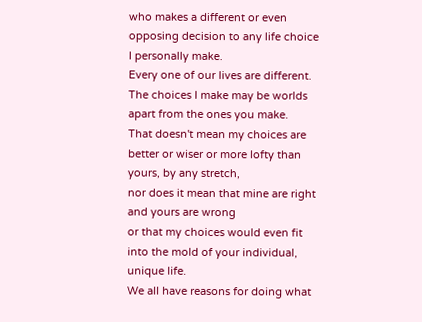who makes a different or even opposing decision to any life choice I personally make.
Every one of our lives are different.
The choices I make may be worlds apart from the ones you make.
That doesn't mean my choices are better or wiser or more lofty than yours, by any stretch,
nor does it mean that mine are right and yours are wrong
or that my choices would even fit into the mold of your individual, unique life.
We all have reasons for doing what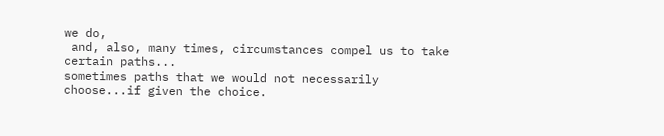we do,
 and, also, many times, circumstances compel us to take certain paths...
sometimes paths that we would not necessarily choose...if given the choice.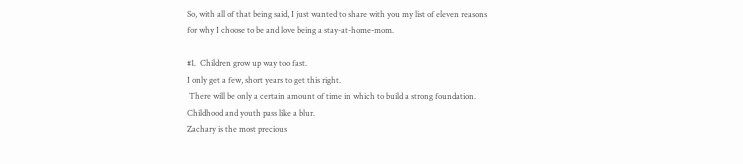So, with all of that being said, I just wanted to share with you my list of eleven reasons
for why I choose to be and love being a stay-at-home-mom.

#1.  Children grow up way too fast.
I only get a few, short years to get this right.
 There will be only a certain amount of time in which to build a strong foundation.
Childhood and youth pass like a blur.
Zachary is the most precious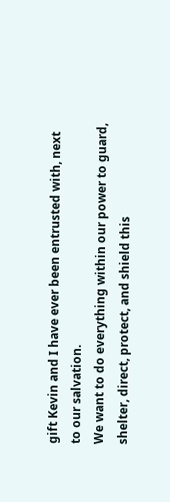gift Kevin and I have ever been entrusted with, next to our salvation.
We want to do everything within our power to guard, shelter, direct, protect, and shield this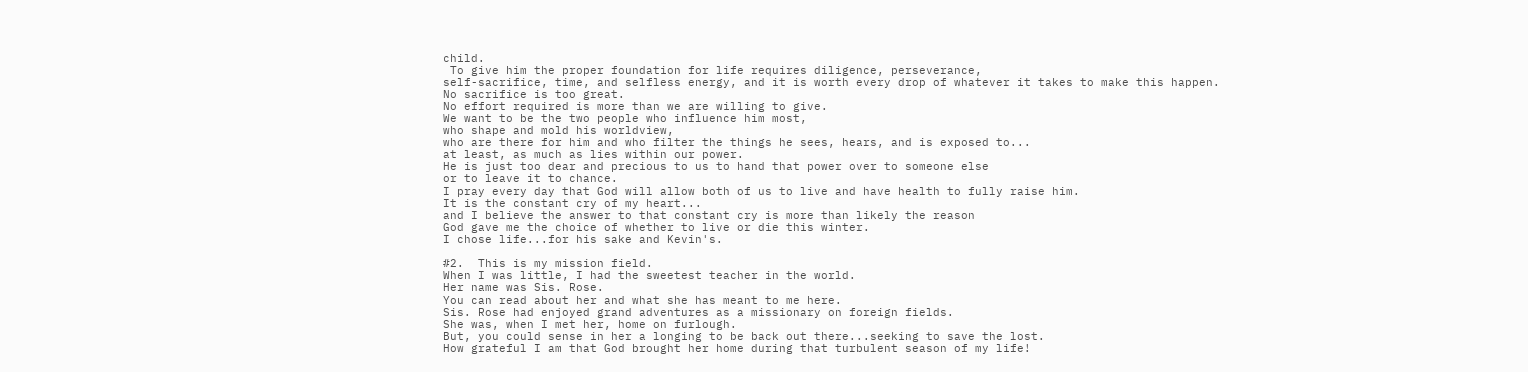child.
 To give him the proper foundation for life requires diligence, perseverance,
self-sacrifice, time, and selfless energy, and it is worth every drop of whatever it takes to make this happen.
No sacrifice is too great.
No effort required is more than we are willing to give.
We want to be the two people who influence him most,
who shape and mold his worldview,
who are there for him and who filter the things he sees, hears, and is exposed to...
at least, as much as lies within our power.
He is just too dear and precious to us to hand that power over to someone else
or to leave it to chance.
I pray every day that God will allow both of us to live and have health to fully raise him.
It is the constant cry of my heart...
and I believe the answer to that constant cry is more than likely the reason
God gave me the choice of whether to live or die this winter.
I chose life...for his sake and Kevin's.

#2.  This is my mission field.
When I was little, I had the sweetest teacher in the world.
Her name was Sis. Rose.
You can read about her and what she has meant to me here.
Sis. Rose had enjoyed grand adventures as a missionary on foreign fields.
She was, when I met her, home on furlough.
But, you could sense in her a longing to be back out there...seeking to save the lost.
How grateful I am that God brought her home during that turbulent season of my life!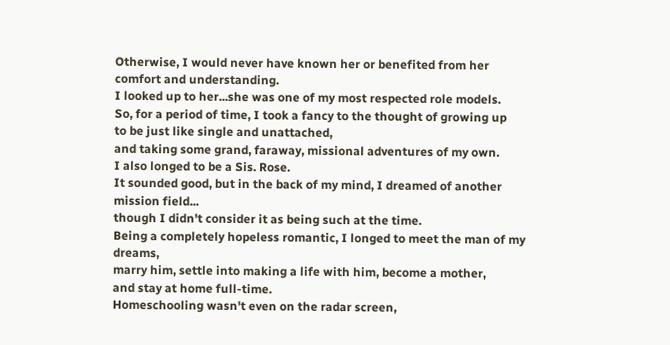Otherwise, I would never have known her or benefited from her comfort and understanding.
I looked up to her...she was one of my most respected role models.
So, for a period of time, I took a fancy to the thought of growing up
to be just like single and unattached,
and taking some grand, faraway, missional adventures of my own.
I also longed to be a Sis. Rose.
It sounded good, but in the back of my mind, I dreamed of another mission field...
though I didn't consider it as being such at the time.
Being a completely hopeless romantic, I longed to meet the man of my dreams,
marry him, settle into making a life with him, become a mother,
and stay at home full-time.
Homeschooling wasn't even on the radar screen,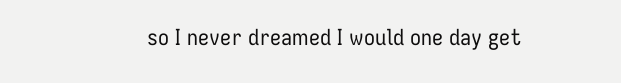so I never dreamed I would one day get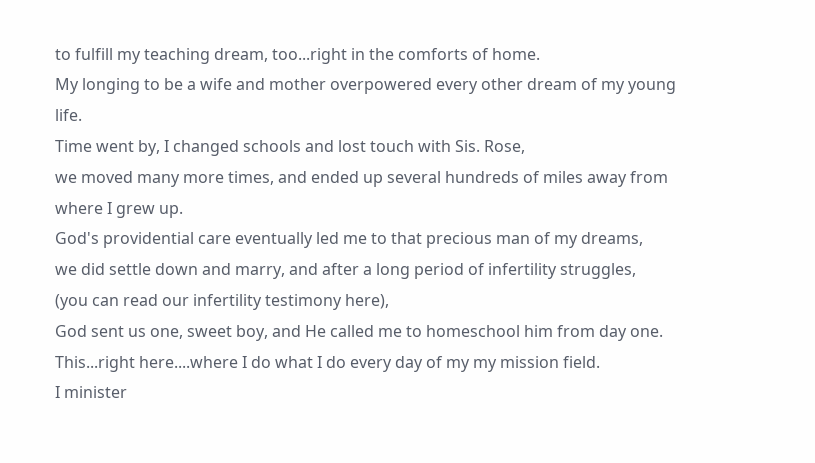to fulfill my teaching dream, too...right in the comforts of home.
My longing to be a wife and mother overpowered every other dream of my young life.
Time went by, I changed schools and lost touch with Sis. Rose,
we moved many more times, and ended up several hundreds of miles away from where I grew up.
God's providential care eventually led me to that precious man of my dreams,
we did settle down and marry, and after a long period of infertility struggles,
(you can read our infertility testimony here),
God sent us one, sweet boy, and He called me to homeschool him from day one.
This...right here....where I do what I do every day of my my mission field.
I minister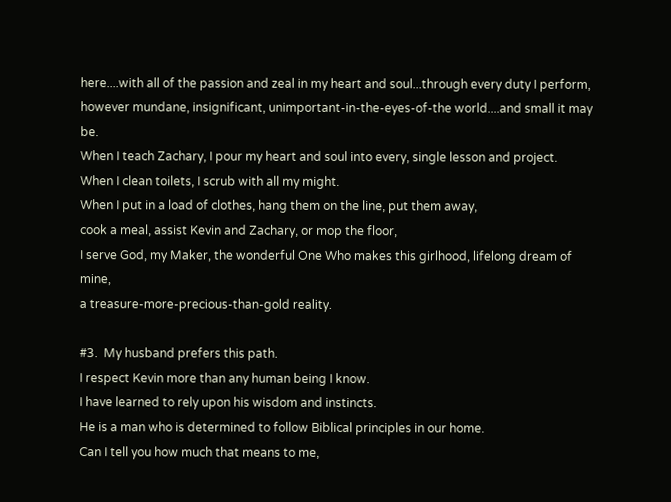here....with all of the passion and zeal in my heart and soul...through every duty I perform,
however mundane, insignificant, unimportant-in-the-eyes-of-the world....and small it may be.
When I teach Zachary, I pour my heart and soul into every, single lesson and project.
When I clean toilets, I scrub with all my might.
When I put in a load of clothes, hang them on the line, put them away,
cook a meal, assist Kevin and Zachary, or mop the floor,
I serve God, my Maker, the wonderful One Who makes this girlhood, lifelong dream of mine,
a treasure-more-precious-than-gold reality.

#3.  My husband prefers this path.
I respect Kevin more than any human being I know.
I have learned to rely upon his wisdom and instincts.
He is a man who is determined to follow Biblical principles in our home.
Can I tell you how much that means to me,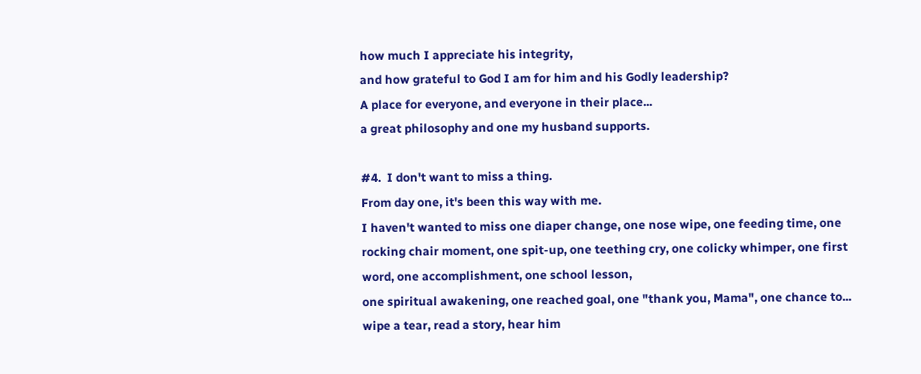how much I appreciate his integrity,
and how grateful to God I am for him and his Godly leadership?
A place for everyone, and everyone in their place...
a great philosophy and one my husband supports.

#4.  I don't want to miss a thing.
From day one, it's been this way with me.
I haven't wanted to miss one diaper change, one nose wipe, one feeding time, one rocking chair moment, one spit-up, one teething cry, one colicky whimper, one first word, one accomplishment, one school lesson,
one spiritual awakening, one reached goal, one "thank you, Mama", one chance to...
wipe a tear, read a story, hear him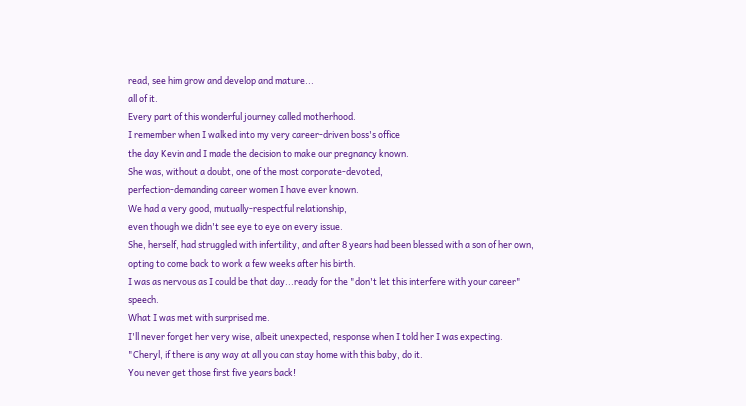read, see him grow and develop and mature...
all of it.
Every part of this wonderful journey called motherhood.
I remember when I walked into my very career-driven boss's office
the day Kevin and I made the decision to make our pregnancy known.
She was, without a doubt, one of the most corporate-devoted,
perfection-demanding career women I have ever known.
We had a very good, mutually-respectful relationship,
even though we didn't see eye to eye on every issue.
She, herself, had struggled with infertility, and after 8 years had been blessed with a son of her own,
opting to come back to work a few weeks after his birth.
I was as nervous as I could be that day...ready for the "don't let this interfere with your career" speech.
What I was met with surprised me.
I'll never forget her very wise, albeit unexpected, response when I told her I was expecting.
"Cheryl, if there is any way at all you can stay home with this baby, do it.
You never get those first five years back!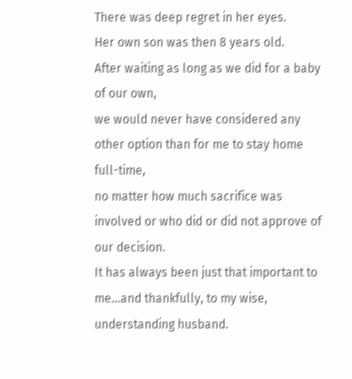There was deep regret in her eyes.
Her own son was then 8 years old.
After waiting as long as we did for a baby of our own,
we would never have considered any other option than for me to stay home full-time,
no matter how much sacrifice was involved or who did or did not approve of our decision.
It has always been just that important to me...and thankfully, to my wise, understanding husband.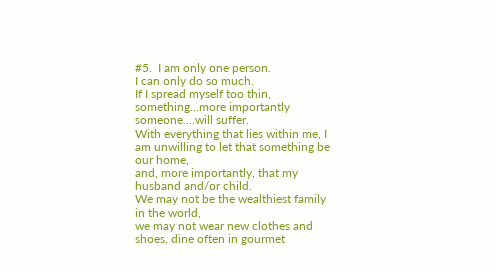#5.  I am only one person.
I can only do so much.
If I spread myself too thin, something...more importantly someone....will suffer.
With everything that lies within me, I am unwilling to let that something be our home,
and, more importantly, that my husband and/or child.
We may not be the wealthiest family in the world,
we may not wear new clothes and shoes, dine often in gourmet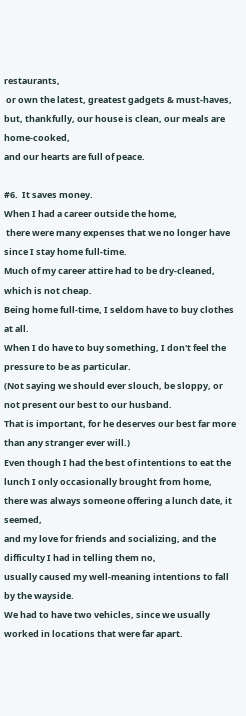restaurants,
 or own the latest, greatest gadgets & must-haves,
but, thankfully, our house is clean, our meals are home-cooked,
and our hearts are full of peace.

#6.  It saves money.
When I had a career outside the home,
 there were many expenses that we no longer have since I stay home full-time.
Much of my career attire had to be dry-cleaned, which is not cheap.
Being home full-time, I seldom have to buy clothes at all.
When I do have to buy something, I don't feel the pressure to be as particular.
(Not saying we should ever slouch, be sloppy, or not present our best to our husband.
That is important, for he deserves our best far more than any stranger ever will.)
Even though I had the best of intentions to eat the lunch I only occasionally brought from home,
there was always someone offering a lunch date, it seemed,
and my love for friends and socializing, and the difficulty I had in telling them no,
usually caused my well-meaning intentions to fall by the wayside.
We had to have two vehicles, since we usually worked in locations that were far apart.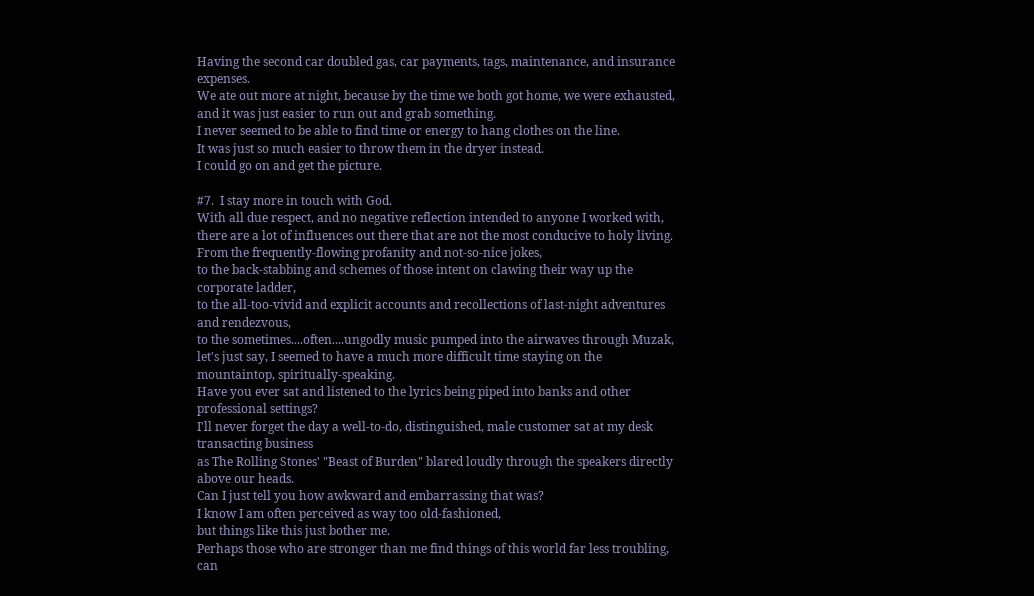Having the second car doubled gas, car payments, tags, maintenance, and insurance expenses.
We ate out more at night, because by the time we both got home, we were exhausted,
and it was just easier to run out and grab something.
I never seemed to be able to find time or energy to hang clothes on the line.
It was just so much easier to throw them in the dryer instead.
I could go on and get the picture.

#7.  I stay more in touch with God.
With all due respect, and no negative reflection intended to anyone I worked with,
there are a lot of influences out there that are not the most conducive to holy living.
From the frequently-flowing profanity and not-so-nice jokes,
to the back-stabbing and schemes of those intent on clawing their way up the corporate ladder,
to the all-too-vivid and explicit accounts and recollections of last-night adventures and rendezvous,
to the sometimes....often....ungodly music pumped into the airwaves through Muzak,
let's just say, I seemed to have a much more difficult time staying on the mountaintop, spiritually-speaking.
Have you ever sat and listened to the lyrics being piped into banks and other professional settings?
I'll never forget the day a well-to-do, distinguished, male customer sat at my desk transacting business
as The Rolling Stones' "Beast of Burden" blared loudly through the speakers directly above our heads.
Can I just tell you how awkward and embarrassing that was?
I know I am often perceived as way too old-fashioned,
but things like this just bother me.
Perhaps those who are stronger than me find things of this world far less troubling,
can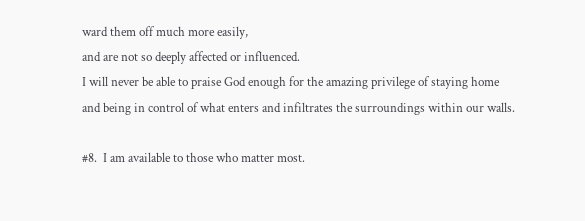ward them off much more easily,
and are not so deeply affected or influenced.
I will never be able to praise God enough for the amazing privilege of staying home
and being in control of what enters and infiltrates the surroundings within our walls.

#8.  I am available to those who matter most.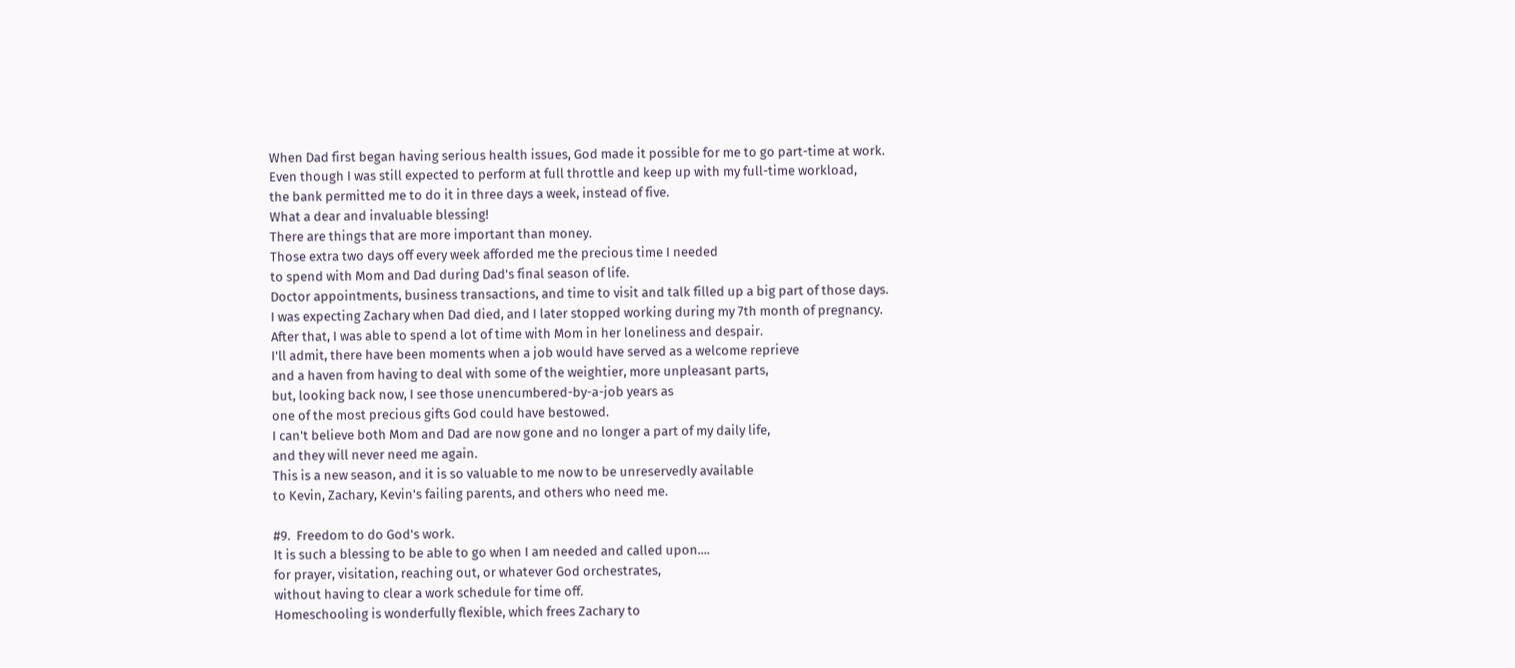When Dad first began having serious health issues, God made it possible for me to go part-time at work.
Even though I was still expected to perform at full throttle and keep up with my full-time workload,
the bank permitted me to do it in three days a week, instead of five.
What a dear and invaluable blessing!
There are things that are more important than money.
Those extra two days off every week afforded me the precious time I needed
to spend with Mom and Dad during Dad's final season of life.
Doctor appointments, business transactions, and time to visit and talk filled up a big part of those days.
I was expecting Zachary when Dad died, and I later stopped working during my 7th month of pregnancy.
After that, I was able to spend a lot of time with Mom in her loneliness and despair.
I'll admit, there have been moments when a job would have served as a welcome reprieve
and a haven from having to deal with some of the weightier, more unpleasant parts,
but, looking back now, I see those unencumbered-by-a-job years as
one of the most precious gifts God could have bestowed.
I can't believe both Mom and Dad are now gone and no longer a part of my daily life,
and they will never need me again.
This is a new season, and it is so valuable to me now to be unreservedly available
to Kevin, Zachary, Kevin's failing parents, and others who need me.

#9.  Freedom to do God's work.
It is such a blessing to be able to go when I am needed and called upon....
for prayer, visitation, reaching out, or whatever God orchestrates,
without having to clear a work schedule for time off.
Homeschooling is wonderfully flexible, which frees Zachary to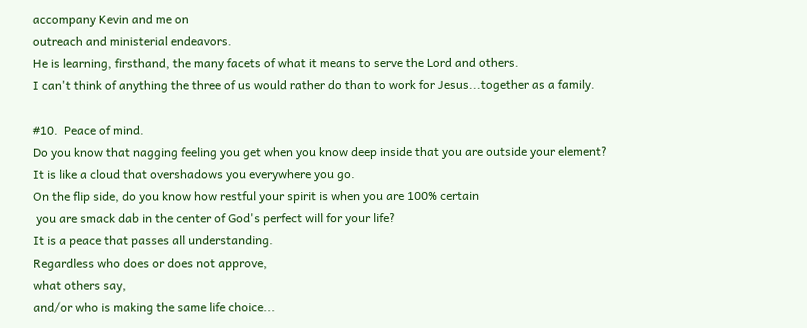accompany Kevin and me on
outreach and ministerial endeavors.
He is learning, firsthand, the many facets of what it means to serve the Lord and others.
I can't think of anything the three of us would rather do than to work for Jesus...together as a family.

#10.  Peace of mind.
Do you know that nagging feeling you get when you know deep inside that you are outside your element?
It is like a cloud that overshadows you everywhere you go.
On the flip side, do you know how restful your spirit is when you are 100% certain
 you are smack dab in the center of God's perfect will for your life?
It is a peace that passes all understanding.
Regardless who does or does not approve,
what others say,
and/or who is making the same life choice...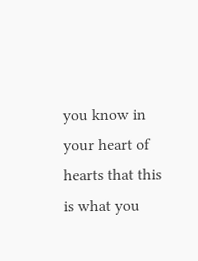you know in your heart of hearts that this is what you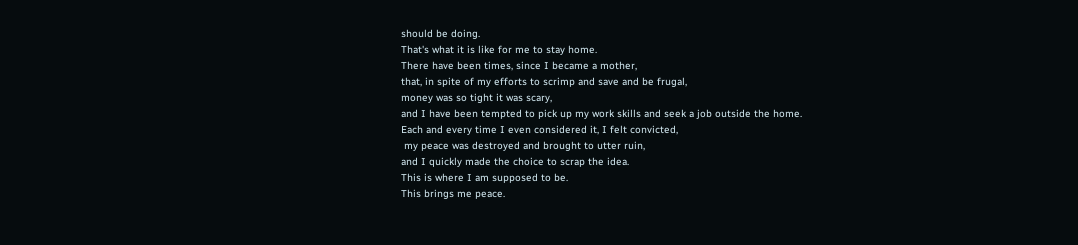should be doing.
That's what it is like for me to stay home.
There have been times, since I became a mother,
that, in spite of my efforts to scrimp and save and be frugal,
money was so tight it was scary,
and I have been tempted to pick up my work skills and seek a job outside the home.
Each and every time I even considered it, I felt convicted,
 my peace was destroyed and brought to utter ruin,
and I quickly made the choice to scrap the idea.
This is where I am supposed to be.
This brings me peace.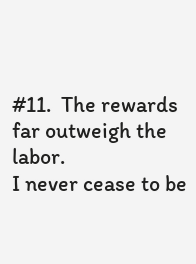#11.  The rewards far outweigh the labor.
I never cease to be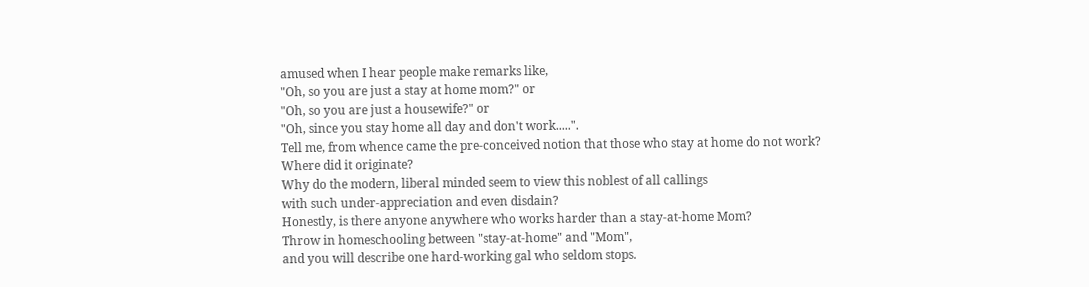amused when I hear people make remarks like,
"Oh, so you are just a stay at home mom?" or
"Oh, so you are just a housewife?" or
"Oh, since you stay home all day and don't work.....".
Tell me, from whence came the pre-conceived notion that those who stay at home do not work?
Where did it originate?
Why do the modern, liberal minded seem to view this noblest of all callings
with such under-appreciation and even disdain?
Honestly, is there anyone anywhere who works harder than a stay-at-home Mom?
Throw in homeschooling between "stay-at-home" and "Mom",
and you will describe one hard-working gal who seldom stops.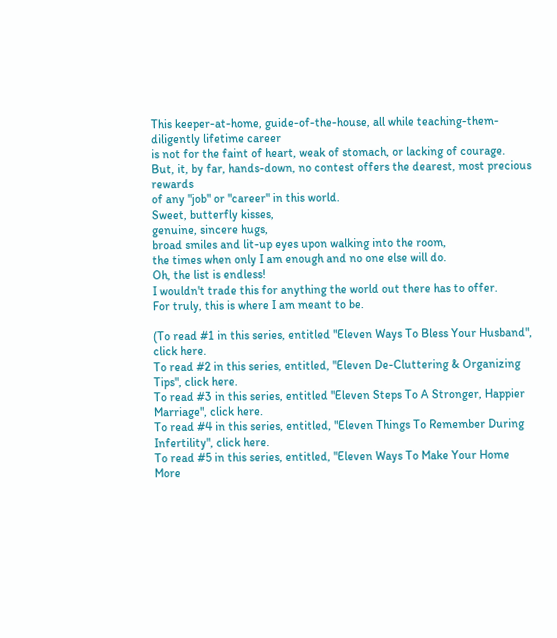This keeper-at-home, guide-of-the-house, all while teaching-them-diligently lifetime career
is not for the faint of heart, weak of stomach, or lacking of courage.
But, it, by far, hands-down, no contest offers the dearest, most precious rewards
of any "job" or "career" in this world.
Sweet, butterfly kisses,
genuine, sincere hugs,
broad smiles and lit-up eyes upon walking into the room,
the times when only I am enough and no one else will do.
Oh, the list is endless!
I wouldn't trade this for anything the world out there has to offer.
For truly, this is where I am meant to be.

(To read #1 in this series, entitled "Eleven Ways To Bless Your Husband", click here.
To read #2 in this series, entitled, "Eleven De-Cluttering & Organizing Tips", click here.
To read #3 in this series, entitled "Eleven Steps To A Stronger, Happier Marriage", click here.
To read #4 in this series, entitled, "Eleven Things To Remember During Infertility", click here.
To read #5 in this series, entitled, "Eleven Ways To Make Your Home More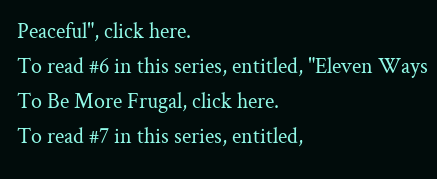Peaceful", click here.
To read #6 in this series, entitled, "Eleven Ways To Be More Frugal, click here.
To read #7 in this series, entitled,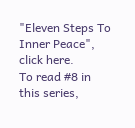"Eleven Steps To Inner Peace", click here.
To read #8 in this series,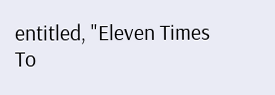entitled, "Eleven Times To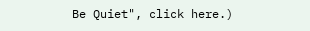Be Quiet", click here.)